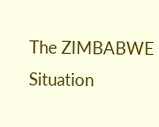The ZIMBABWE Situation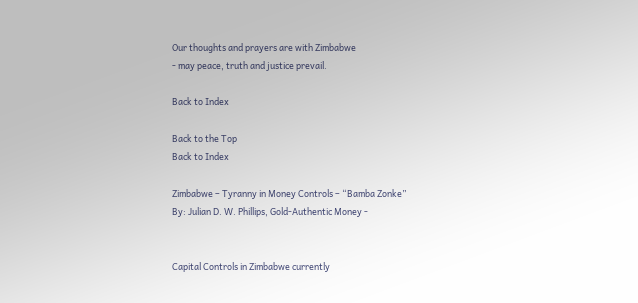Our thoughts and prayers are with Zimbabwe
- may peace, truth and justice prevail.

Back to Index

Back to the Top
Back to Index

Zimbabwe – Tyranny in Money Controls – “Bamba Zonke”
By: Julian D. W. Phillips, Gold-Authentic Money -


Capital Controls in Zimbabwe currently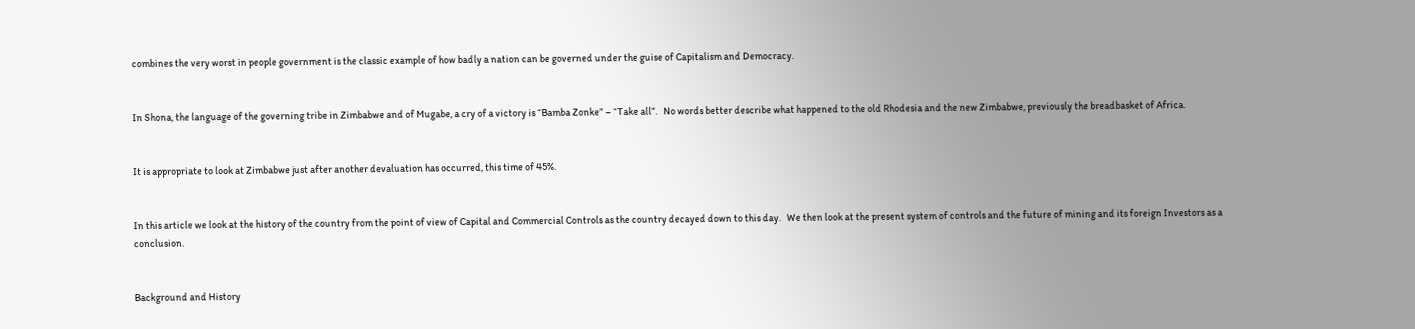combines the very worst in people government is the classic example of how badly a nation can be governed under the guise of Capitalism and Democracy.


In Shona, the language of the governing tribe in Zimbabwe and of Mugabe, a cry of a victory is “Bamba Zonke” – “Take all”.   No words better describe what happened to the old Rhodesia and the new Zimbabwe, previously the breadbasket of Africa.


It is appropriate to look at Zimbabwe just after another devaluation has occurred, this time of 45%.


In this article we look at the history of the country from the point of view of Capital and Commercial Controls as the country decayed down to this day.   We then look at the present system of controls and the future of mining and its foreign Investors as a conclusion.


Background and History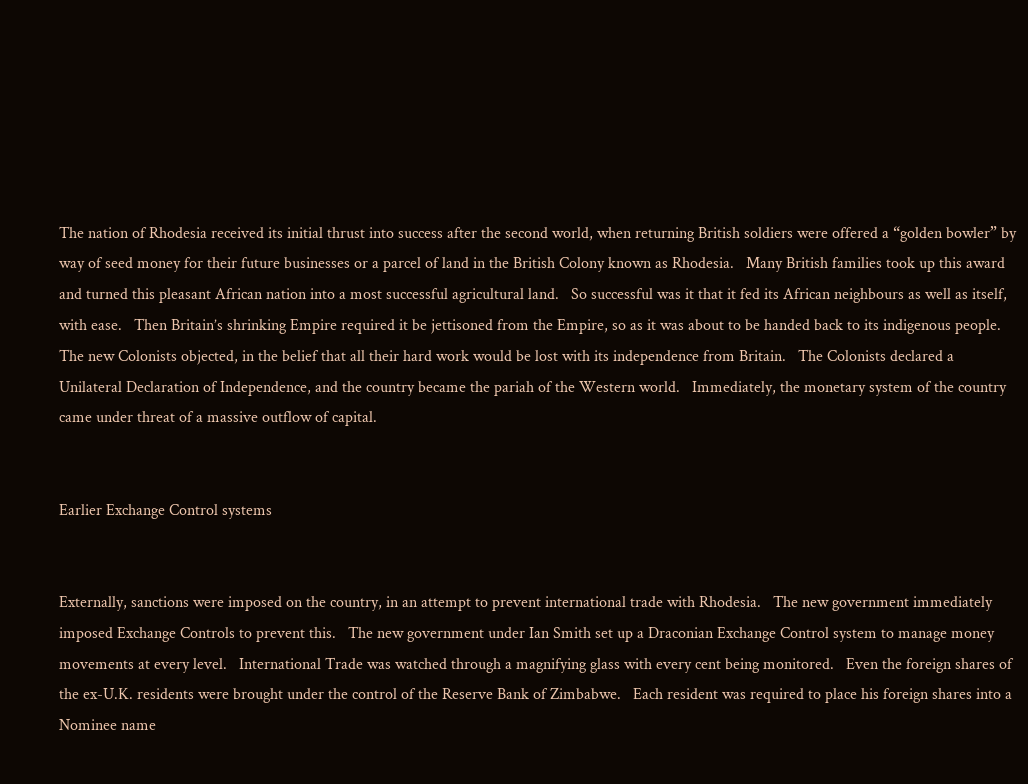The nation of Rhodesia received its initial thrust into success after the second world, when returning British soldiers were offered a “golden bowler” by way of seed money for their future businesses or a parcel of land in the British Colony known as Rhodesia.   Many British families took up this award and turned this pleasant African nation into a most successful agricultural land.   So successful was it that it fed its African neighbours as well as itself, with ease.   Then Britain’s shrinking Empire required it be jettisoned from the Empire, so as it was about to be handed back to its indigenous people. The new Colonists objected, in the belief that all their hard work would be lost with its independence from Britain.   The Colonists declared a Unilateral Declaration of Independence, and the country became the pariah of the Western world.   Immediately, the monetary system of the country came under threat of a massive outflow of capital.


Earlier Exchange Control systems


Externally, sanctions were imposed on the country, in an attempt to prevent international trade with Rhodesia.   The new government immediately imposed Exchange Controls to prevent this.   The new government under Ian Smith set up a Draconian Exchange Control system to manage money movements at every level.   International Trade was watched through a magnifying glass with every cent being monitored.   Even the foreign shares of the ex-U.K. residents were brought under the control of the Reserve Bank of Zimbabwe.   Each resident was required to place his foreign shares into a Nominee name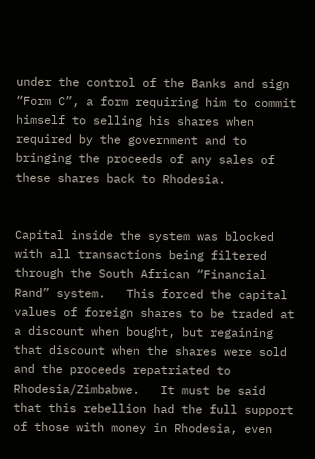under the control of the Banks and sign “Form C”, a form requiring him to commit himself to selling his shares when required by the government and to bringing the proceeds of any sales of these shares back to Rhodesia.


Capital inside the system was blocked with all transactions being filtered through the South African “Financial Rand” system.   This forced the capital values of foreign shares to be traded at a discount when bought, but regaining that discount when the shares were sold and the proceeds repatriated to Rhodesia/Zimbabwe.   It must be said that this rebellion had the full support of those with money in Rhodesia, even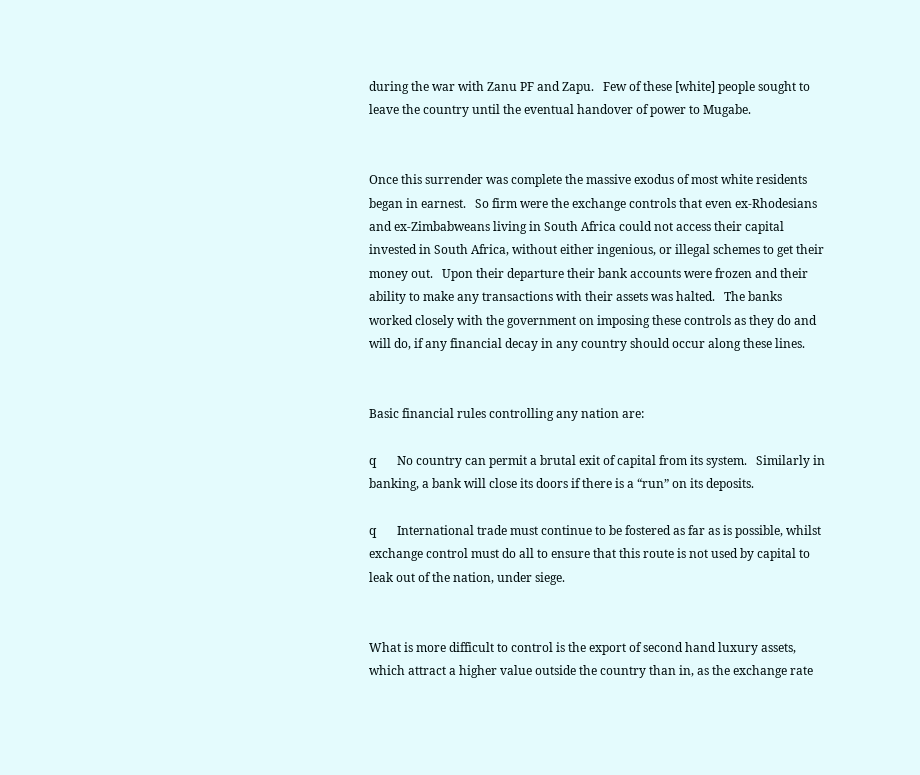during the war with Zanu PF and Zapu.   Few of these [white] people sought to leave the country until the eventual handover of power to Mugabe.


Once this surrender was complete the massive exodus of most white residents began in earnest.   So firm were the exchange controls that even ex-Rhodesians and ex-Zimbabweans living in South Africa could not access their capital invested in South Africa, without either ingenious, or illegal schemes to get their money out.   Upon their departure their bank accounts were frozen and their ability to make any transactions with their assets was halted.   The banks worked closely with the government on imposing these controls as they do and will do, if any financial decay in any country should occur along these lines.


Basic financial rules controlling any nation are:

q       No country can permit a brutal exit of capital from its system.   Similarly in banking, a bank will close its doors if there is a “run” on its deposits.

q       International trade must continue to be fostered as far as is possible, whilst exchange control must do all to ensure that this route is not used by capital to leak out of the nation, under siege.


What is more difficult to control is the export of second hand luxury assets, which attract a higher value outside the country than in, as the exchange rate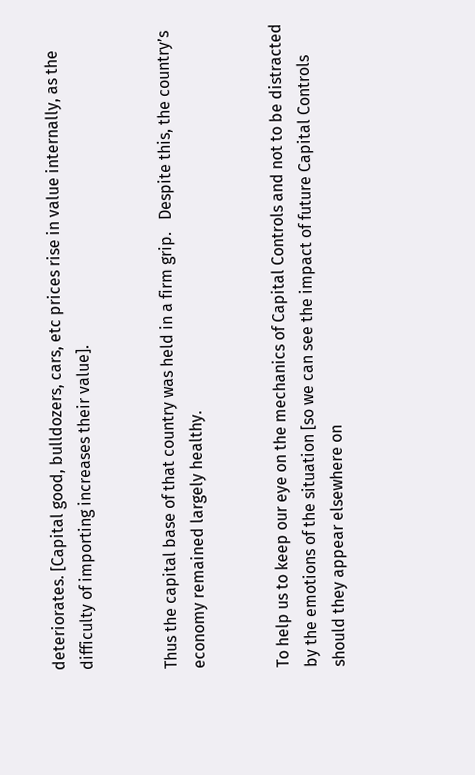deteriorates. [Capital good, bulldozers, cars, etc prices rise in value internally, as the difficulty of importing increases their value].


Thus the capital base of that country was held in a firm grip.   Despite this, the country’s economy remained largely healthy.


To help us to keep our eye on the mechanics of Capital Controls and not to be distracted by the emotions of the situation [so we can see the impact of future Capital Controls should they appear elsewhere on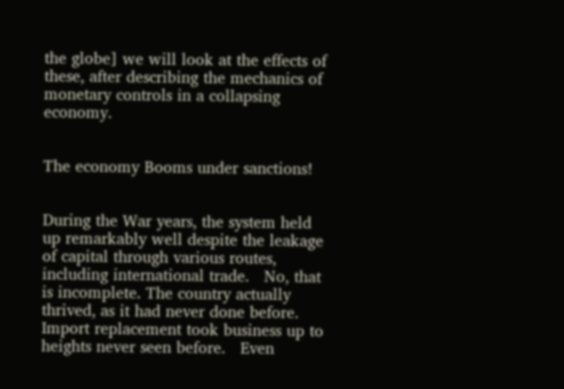the globe] we will look at the effects of these, after describing the mechanics of monetary controls in a collapsing economy.


The economy Booms under sanctions!


During the War years, the system held up remarkably well despite the leakage of capital through various routes, including international trade.   No, that is incomplete. The country actually thrived, as it had never done before.   Import replacement took business up to heights never seen before.   Even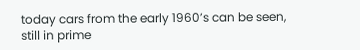today cars from the early 1960’s can be seen, still in prime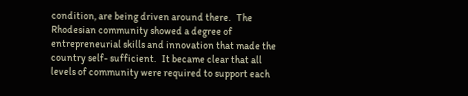condition, are being driven around there.   The Rhodesian community showed a degree of entrepreneurial skills and innovation that made the country self- sufficient.   It became clear that all levels of community were required to support each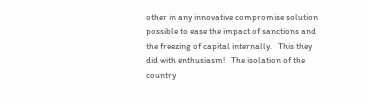other in any innovative compromise solution possible to ease the impact of sanctions and the freezing of capital internally.   This they did with enthusiasm!   The isolation of the country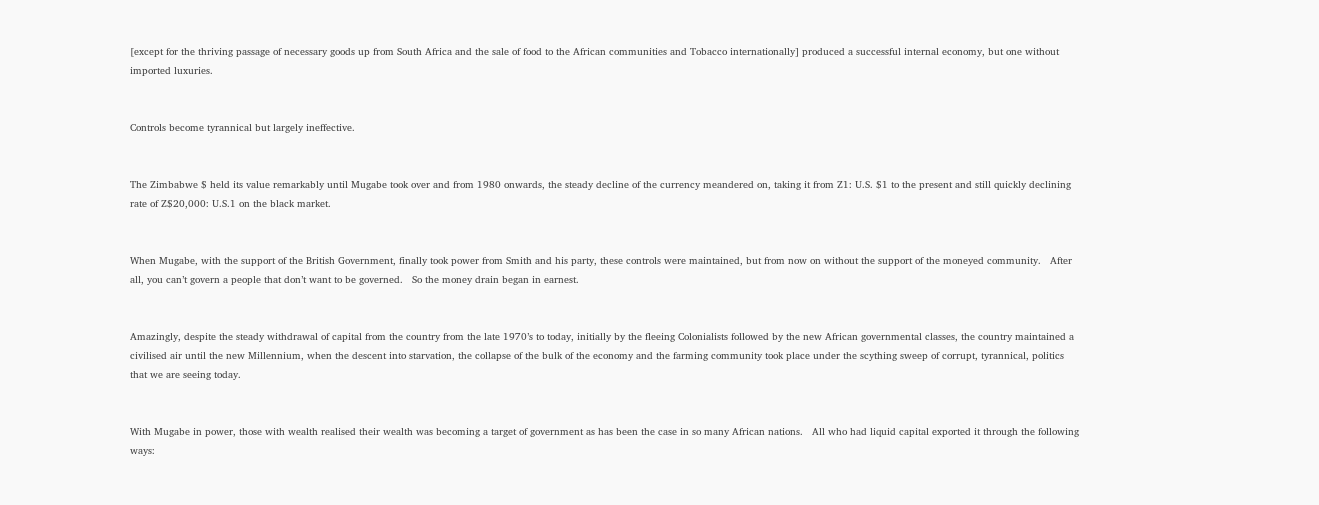[except for the thriving passage of necessary goods up from South Africa and the sale of food to the African communities and Tobacco internationally] produced a successful internal economy, but one without imported luxuries.


Controls become tyrannical but largely ineffective.


The Zimbabwe $ held its value remarkably until Mugabe took over and from 1980 onwards, the steady decline of the currency meandered on, taking it from Z1: U.S. $1 to the present and still quickly declining rate of Z$20,000: U.S.1 on the black market.


When Mugabe, with the support of the British Government, finally took power from Smith and his party, these controls were maintained, but from now on without the support of the moneyed community.   After all, you can’t govern a people that don’t want to be governed.   So the money drain began in earnest.


Amazingly, despite the steady withdrawal of capital from the country from the late 1970’s to today, initially by the fleeing Colonialists followed by the new African governmental classes, the country maintained a civilised air until the new Millennium, when the descent into starvation, the collapse of the bulk of the economy and the farming community took place under the scything sweep of corrupt, tyrannical, politics that we are seeing today.


With Mugabe in power, those with wealth realised their wealth was becoming a target of government as has been the case in so many African nations.   All who had liquid capital exported it through the following ways: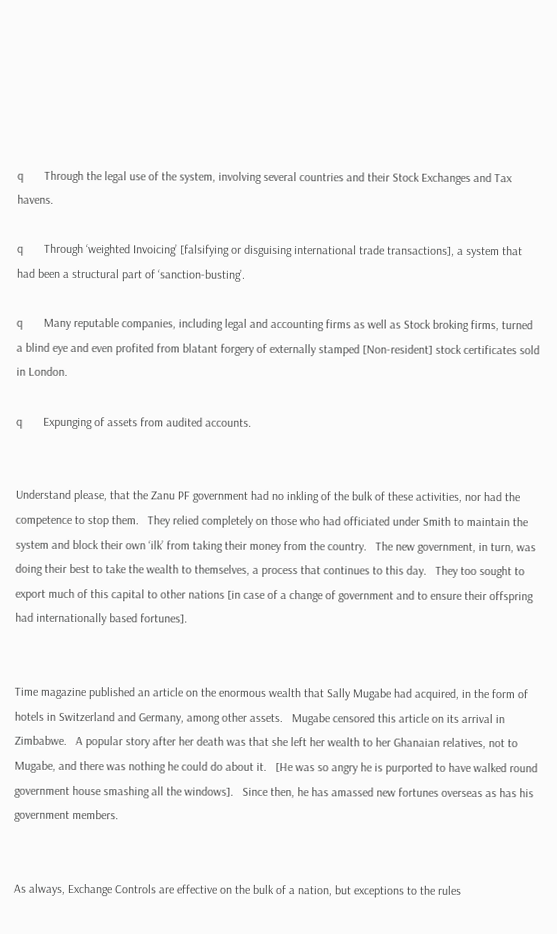q       Through the legal use of the system, involving several countries and their Stock Exchanges and Tax havens.

q       Through ‘weighted Invoicing’ [falsifying or disguising international trade transactions], a system that had been a structural part of ‘sanction-busting’.

q       Many reputable companies, including legal and accounting firms as well as Stock broking firms, turned a blind eye and even profited from blatant forgery of externally stamped [Non-resident] stock certificates sold in London.

q       Expunging of assets from audited accounts.


Understand please, that the Zanu PF government had no inkling of the bulk of these activities, nor had the competence to stop them.   They relied completely on those who had officiated under Smith to maintain the system and block their own ‘ilk’ from taking their money from the country.   The new government, in turn, was doing their best to take the wealth to themselves, a process that continues to this day.   They too sought to export much of this capital to other nations [in case of a change of government and to ensure their offspring had internationally based fortunes].


Time magazine published an article on the enormous wealth that Sally Mugabe had acquired, in the form of hotels in Switzerland and Germany, among other assets.   Mugabe censored this article on its arrival in Zimbabwe.   A popular story after her death was that she left her wealth to her Ghanaian relatives, not to Mugabe, and there was nothing he could do about it.   [He was so angry he is purported to have walked round government house smashing all the windows].   Since then, he has amassed new fortunes overseas as has his government members.


As always, Exchange Controls are effective on the bulk of a nation, but exceptions to the rules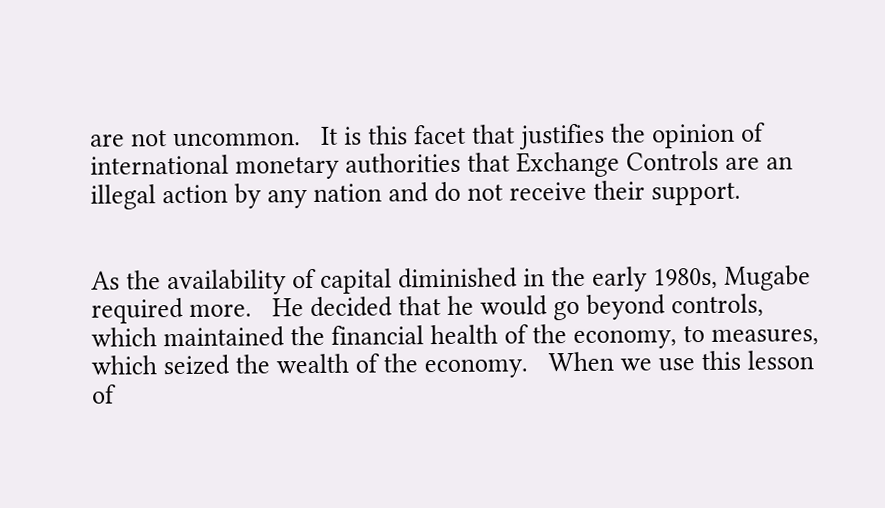are not uncommon.   It is this facet that justifies the opinion of international monetary authorities that Exchange Controls are an illegal action by any nation and do not receive their support.


As the availability of capital diminished in the early 1980s, Mugabe required more.   He decided that he would go beyond controls, which maintained the financial health of the economy, to measures, which seized the wealth of the economy.   When we use this lesson of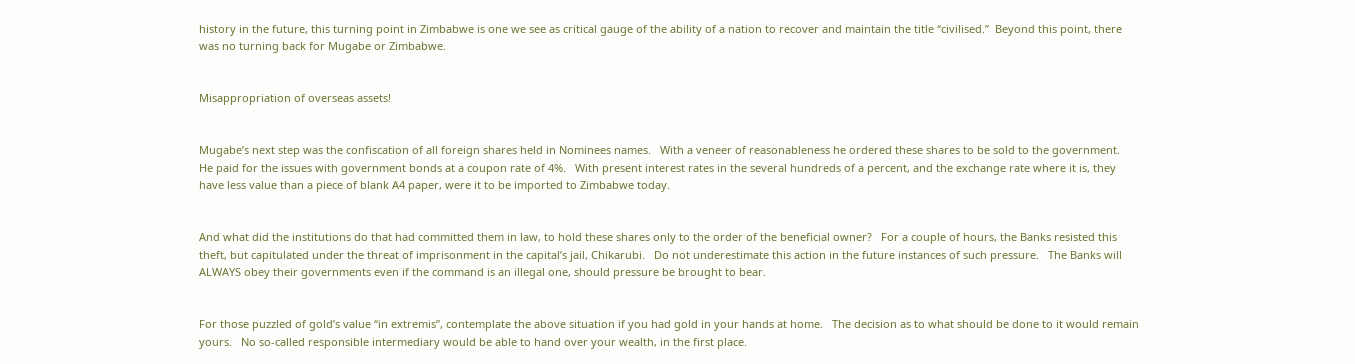history in the future, this turning point in Zimbabwe is one we see as critical gauge of the ability of a nation to recover and maintain the title “civilised.”  Beyond this point, there was no turning back for Mugabe or Zimbabwe.


Misappropriation of overseas assets!


Mugabe’s next step was the confiscation of all foreign shares held in Nominees names.   With a veneer of reasonableness he ordered these shares to be sold to the government.   He paid for the issues with government bonds at a coupon rate of 4%.   With present interest rates in the several hundreds of a percent, and the exchange rate where it is, they have less value than a piece of blank A4 paper, were it to be imported to Zimbabwe today.


And what did the institutions do that had committed them in law, to hold these shares only to the order of the beneficial owner?   For a couple of hours, the Banks resisted this theft, but capitulated under the threat of imprisonment in the capital’s jail, Chikarubi.   Do not underestimate this action in the future instances of such pressure.   The Banks will ALWAYS obey their governments even if the command is an illegal one, should pressure be brought to bear.


For those puzzled of gold’s value “in extremis”, contemplate the above situation if you had gold in your hands at home.   The decision as to what should be done to it would remain yours.   No so-called responsible intermediary would be able to hand over your wealth, in the first place.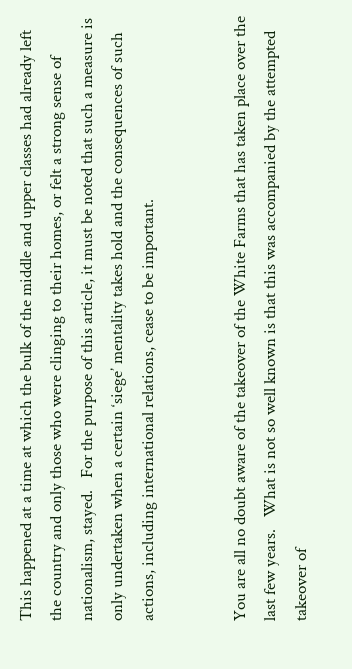This happened at a time at which the bulk of the middle and upper classes had already left the country and only those who were clinging to their homes, or felt a strong sense of nationalism, stayed.   For the purpose of this article, it must be noted that such a measure is only undertaken when a certain ‘siege’ mentality takes hold and the consequences of such actions, including international relations, cease to be important.


You are all no doubt aware of the takeover of the White Farms that has taken place over the last few years.   What is not so well known is that this was accompanied by the attempted takeover of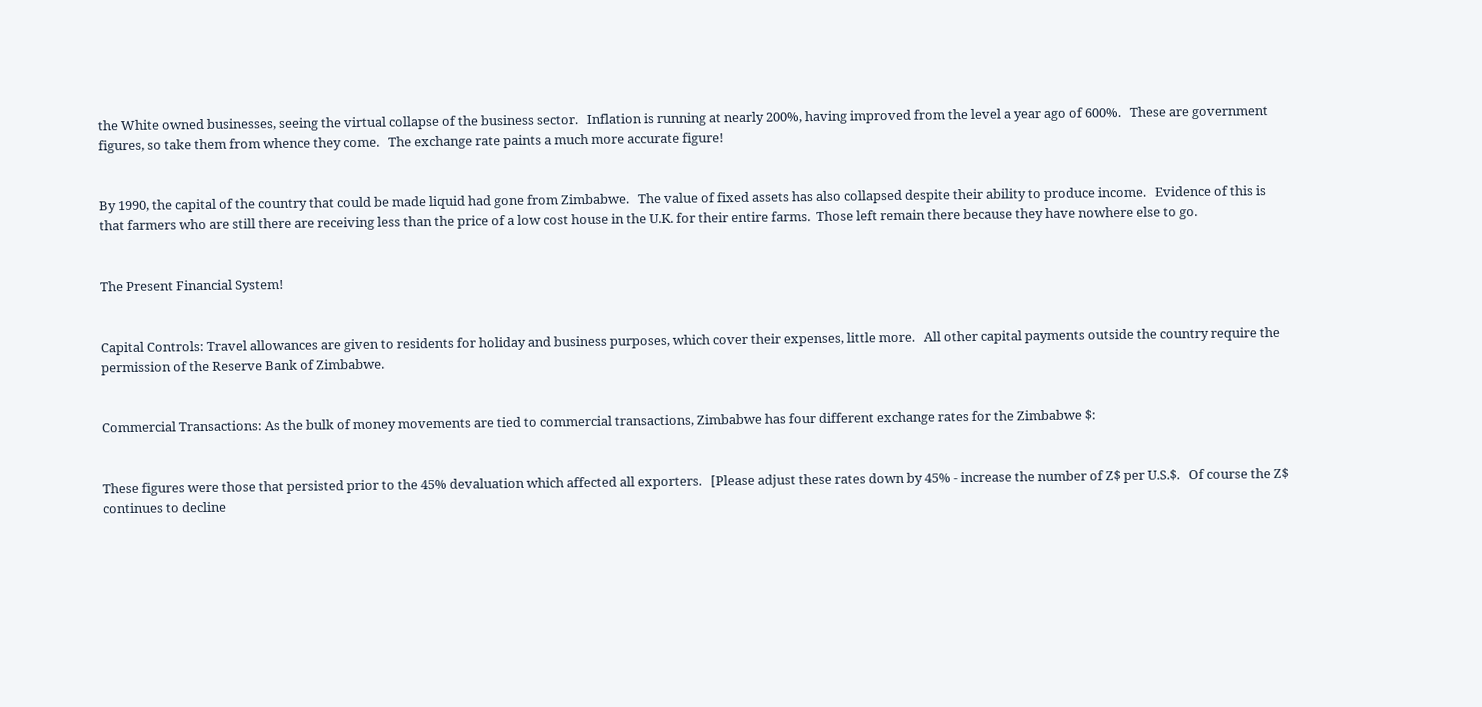the White owned businesses, seeing the virtual collapse of the business sector.   Inflation is running at nearly 200%, having improved from the level a year ago of 600%.   These are government figures, so take them from whence they come.   The exchange rate paints a much more accurate figure!


By 1990, the capital of the country that could be made liquid had gone from Zimbabwe.   The value of fixed assets has also collapsed despite their ability to produce income.   Evidence of this is that farmers who are still there are receiving less than the price of a low cost house in the U.K. for their entire farms.  Those left remain there because they have nowhere else to go.


The Present Financial System!


Capital Controls: Travel allowances are given to residents for holiday and business purposes, which cover their expenses, little more.   All other capital payments outside the country require the permission of the Reserve Bank of Zimbabwe.


Commercial Transactions: As the bulk of money movements are tied to commercial transactions, Zimbabwe has four different exchange rates for the Zimbabwe $:


These figures were those that persisted prior to the 45% devaluation which affected all exporters.   [Please adjust these rates down by 45% - increase the number of Z$ per U.S.$.   Of course the Z$ continues to decline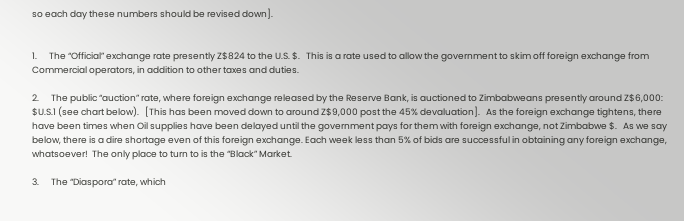so each day these numbers should be revised down].


1.      The “Official” exchange rate presently Z$824 to the U.S. $.   This is a rate used to allow the government to skim off foreign exchange from Commercial operators, in addition to other taxes and duties.

2.      The public “auction” rate, where foreign exchange released by the Reserve Bank, is auctioned to Zimbabweans presently around Z$6,000: $U.S.1 (see chart below).   [This has been moved down to around Z$9,000 post the 45% devaluation].   As the foreign exchange tightens, there have been times when Oil supplies have been delayed until the government pays for them with foreign exchange, not Zimbabwe $.   As we say below, there is a dire shortage even of this foreign exchange. Each week less than 5% of bids are successful in obtaining any foreign exchange, whatsoever!  The only place to turn to is the “Black” Market.

3.      The “Diaspora” rate, which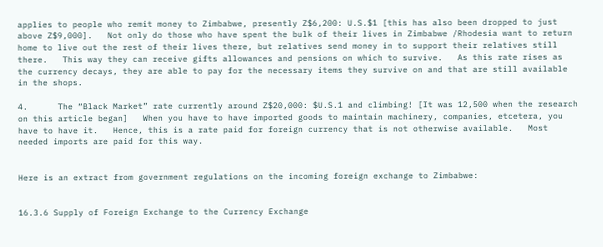applies to people who remit money to Zimbabwe, presently Z$6,200: U.S.$1 [this has also been dropped to just above Z$9,000].   Not only do those who have spent the bulk of their lives in Zimbabwe /Rhodesia want to return home to live out the rest of their lives there, but relatives send money in to support their relatives still there.   This way they can receive gifts allowances and pensions on which to survive.   As this rate rises as the currency decays, they are able to pay for the necessary items they survive on and that are still available in the shops.

4.      The “Black Market” rate currently around Z$20,000: $U.S.1 and climbing! [It was 12,500 when the research on this article began]   When you have to have imported goods to maintain machinery, companies, etcetera, you have to have it.   Hence, this is a rate paid for foreign currency that is not otherwise available.   Most needed imports are paid for this way.


Here is an extract from government regulations on the incoming foreign exchange to Zimbabwe:


16.3.6 Supply of Foreign Exchange to the Currency Exchange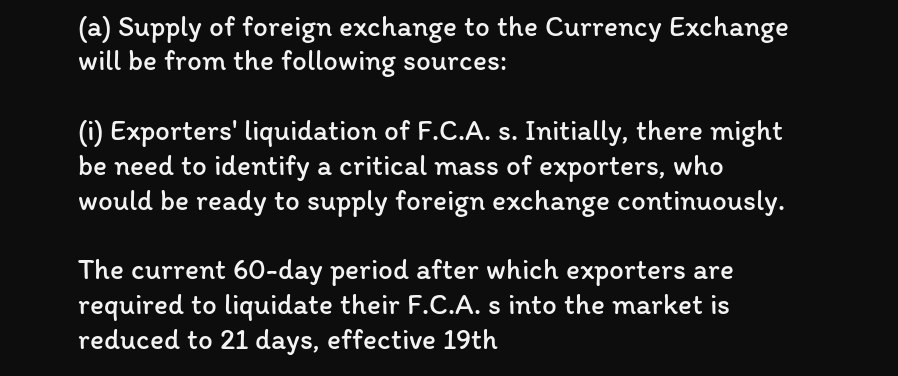(a) Supply of foreign exchange to the Currency Exchange will be from the following sources:

(i) Exporters' liquidation of F.C.A. s. Initially, there might be need to identify a critical mass of exporters, who would be ready to supply foreign exchange continuously.

The current 60-day period after which exporters are required to liquidate their F.C.A. s into the market is reduced to 21 days, effective 19th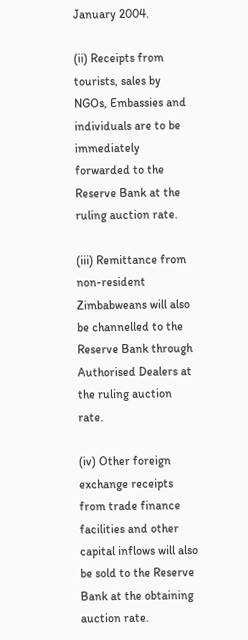January 2004.

(ii) Receipts from tourists, sales by NGOs, Embassies and individuals are to be immediately forwarded to the Reserve Bank at the ruling auction rate.

(iii) Remittance from non-resident Zimbabweans will also be channelled to the Reserve Bank through Authorised Dealers at the ruling auction rate.

(iv) Other foreign exchange receipts from trade finance facilities and other capital inflows will also be sold to the Reserve Bank at the obtaining auction rate.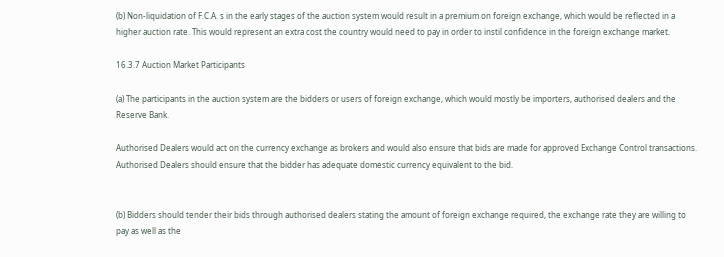(b) Non-liquidation of F.C.A. s in the early stages of the auction system would result in a premium on foreign exchange, which would be reflected in a higher auction rate. This would represent an extra cost the country would need to pay in order to instil confidence in the foreign exchange market.

16.3.7 Auction Market Participants

(a) The participants in the auction system are the bidders or users of foreign exchange, which would mostly be importers, authorised dealers and the Reserve Bank.

Authorised Dealers would act on the currency exchange as brokers and would also ensure that bids are made for approved Exchange Control transactions. Authorised Dealers should ensure that the bidder has adequate domestic currency equivalent to the bid.


(b) Bidders should tender their bids through authorised dealers stating the amount of foreign exchange required, the exchange rate they are willing to pay as well as the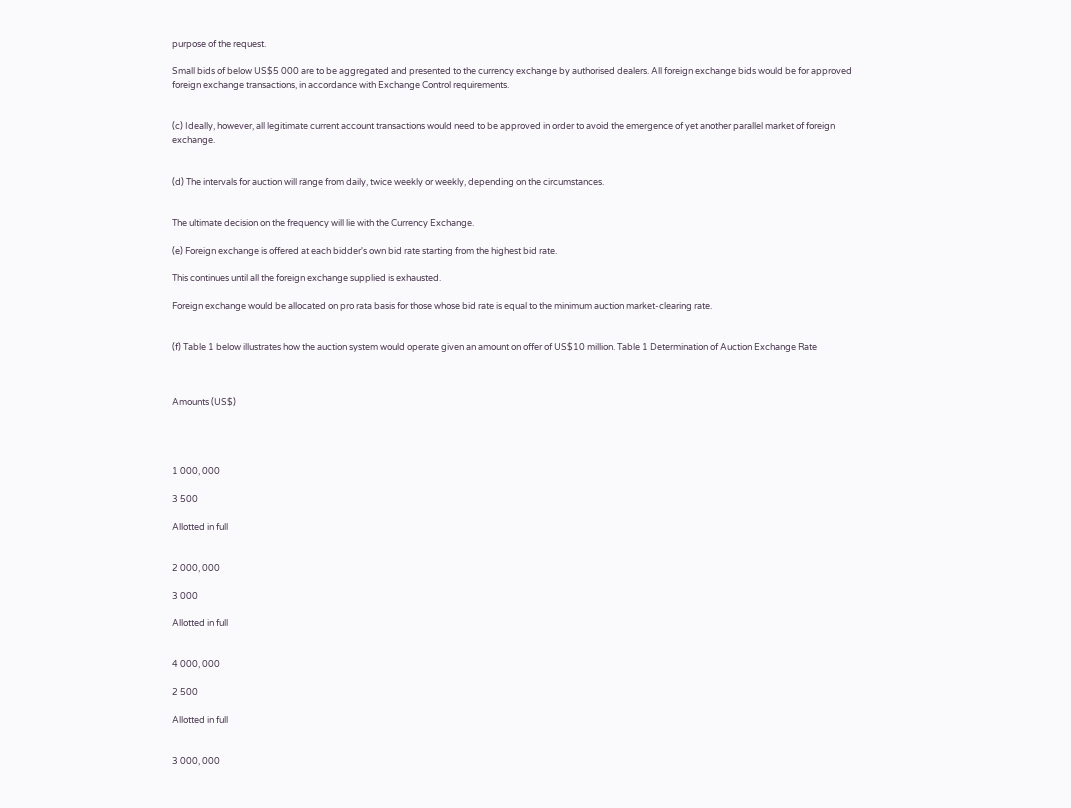purpose of the request.

Small bids of below US$5 000 are to be aggregated and presented to the currency exchange by authorised dealers. All foreign exchange bids would be for approved foreign exchange transactions, in accordance with Exchange Control requirements.


(c) Ideally, however, all legitimate current account transactions would need to be approved in order to avoid the emergence of yet another parallel market of foreign exchange.


(d) The intervals for auction will range from daily, twice weekly or weekly, depending on the circumstances.


The ultimate decision on the frequency will lie with the Currency Exchange.

(e) Foreign exchange is offered at each bidder's own bid rate starting from the highest bid rate.

This continues until all the foreign exchange supplied is exhausted.

Foreign exchange would be allocated on pro rata basis for those whose bid rate is equal to the minimum auction market-clearing rate.


(f) Table 1 below illustrates how the auction system would operate given an amount on offer of US$10 million. Table 1 Determination of Auction Exchange Rate



Amounts (US$)




1 000, 000

3 500

Allotted in full


2 000, 000

3 000

Allotted in full


4 000, 000

2 500

Allotted in full


3 000, 000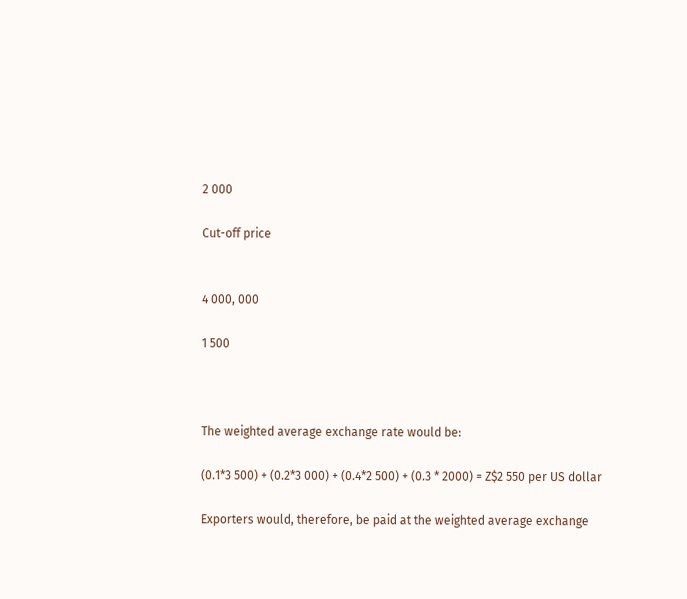2 000

Cut-off price


4 000, 000

1 500



The weighted average exchange rate would be:

(0.1*3 500) + (0.2*3 000) + (0.4*2 500) + (0.3 * 2000) = Z$2 550 per US dollar

Exporters would, therefore, be paid at the weighted average exchange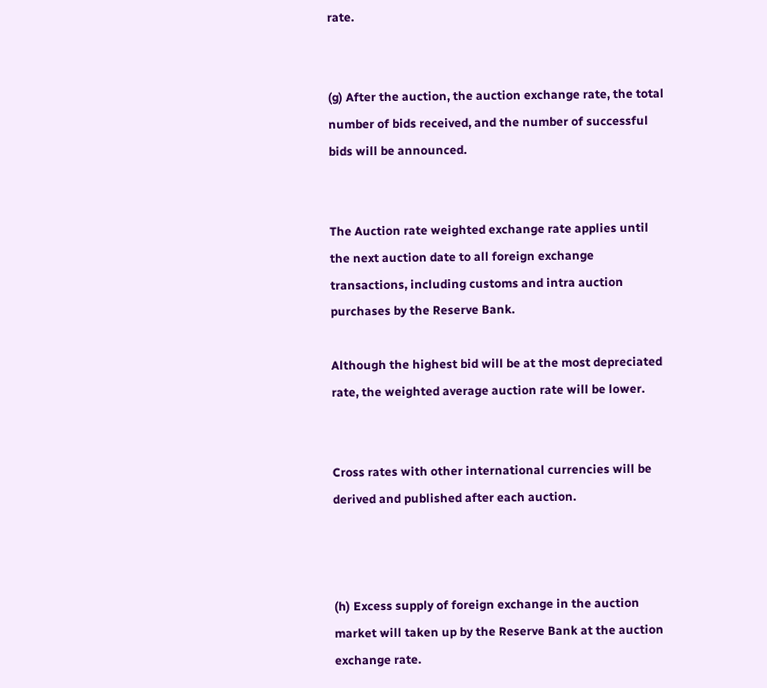rate.


(g) After the auction, the auction exchange rate, the total number of bids received, and the number of successful bids will be announced.


The Auction rate weighted exchange rate applies until the next auction date to all foreign exchange transactions, including customs and intra auction purchases by the Reserve Bank.

Although the highest bid will be at the most depreciated rate, the weighted average auction rate will be lower.


Cross rates with other international currencies will be derived and published after each auction.



(h) Excess supply of foreign exchange in the auction market will taken up by the Reserve Bank at the auction exchange rate.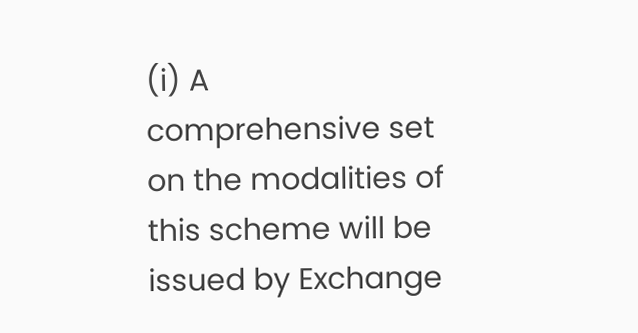(i) A comprehensive set on the modalities of this scheme will be issued by Exchange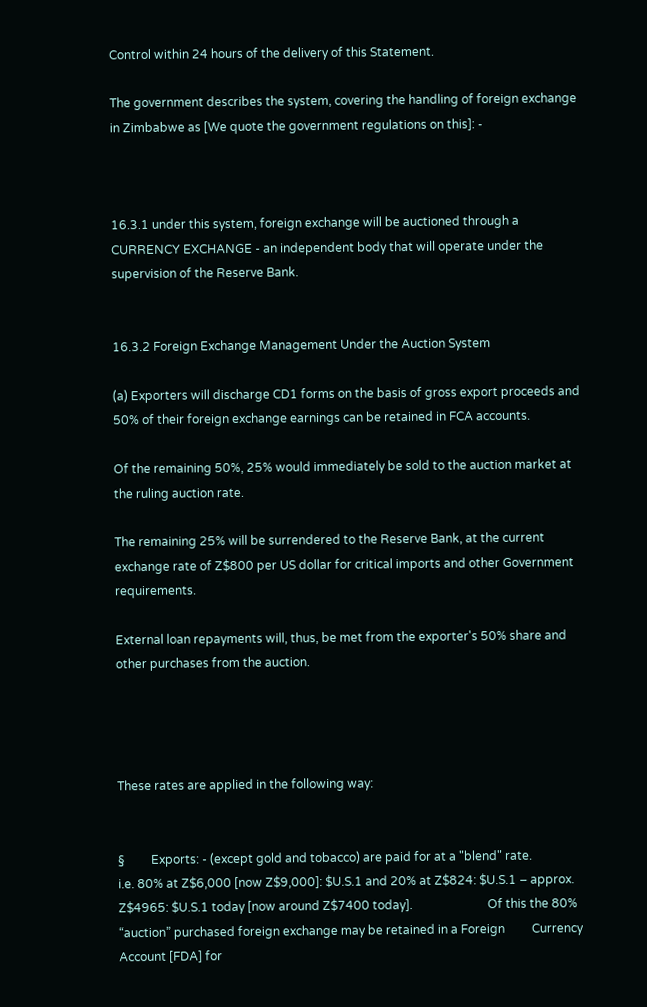Control within 24 hours of the delivery of this Statement.

The government describes the system, covering the handling of foreign exchange in Zimbabwe as [We quote the government regulations on this]: -



16.3.1 under this system, foreign exchange will be auctioned through a CURRENCY EXCHANGE - an independent body that will operate under the supervision of the Reserve Bank.


16.3.2 Foreign Exchange Management Under the Auction System

(a) Exporters will discharge CD1 forms on the basis of gross export proceeds and 50% of their foreign exchange earnings can be retained in FCA accounts.

Of the remaining 50%, 25% would immediately be sold to the auction market at the ruling auction rate.

The remaining 25% will be surrendered to the Reserve Bank, at the current exchange rate of Z$800 per US dollar for critical imports and other Government requirements.

External loan repayments will, thus, be met from the exporter's 50% share and other purchases from the auction.




These rates are applied in the following way:


§         Exports: - (except gold and tobacco) are paid for at a "blend" rate.                          i.e. 80% at Z$6,000 [now Z$9,000]: $U.S.1 and 20% at Z$824: $U.S.1 – approx. Z$4965: $U.S.1 today [now around Z$7400 today].                         Of this the 80% “auction” purchased foreign exchange may be retained in a Foreign         Currency Account [FDA] for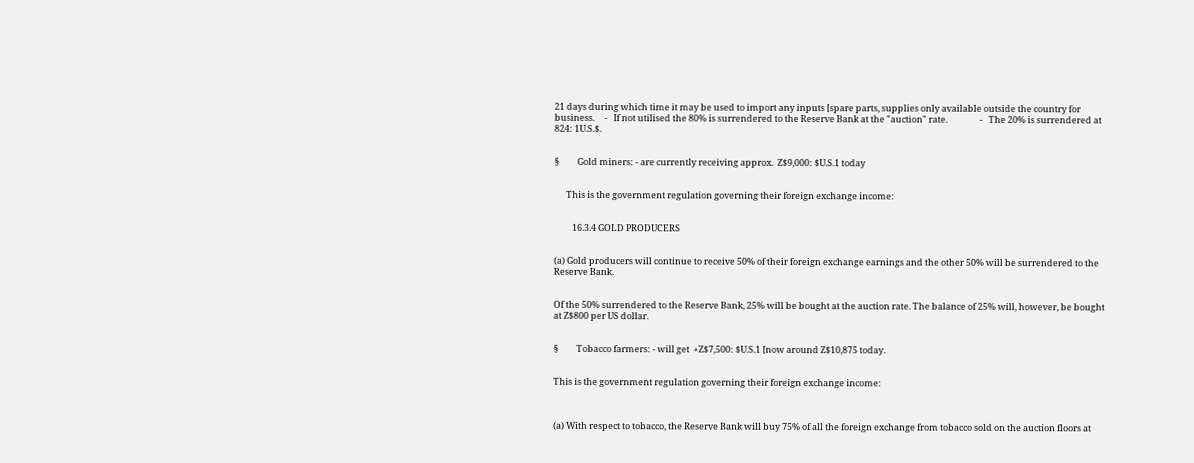21 days during which time it may be used to import any inputs [spare parts, supplies only available outside the country for business.     -   If not utilised the 80% is surrendered to the Reserve Bank at the "auction" rate.                -   The 20% is surrendered at 824: 1U.S.$.


§         Gold miners: - are currently receiving approx.  Z$9,000: $U.S.1 today


      This is the government regulation governing their foreign exchange income:


         16.3.4 GOLD PRODUCERS


(a) Gold producers will continue to receive 50% of their foreign exchange earnings and the other 50% will be surrendered to the Reserve Bank.


Of the 50% surrendered to the Reserve Bank, 25% will be bought at the auction rate. The balance of 25% will, however, be bought at Z$800 per US dollar.


§         Tobacco farmers: - will get  +Z$7,500: $U.S.1 [now around Z$10,875 today.


This is the government regulation governing their foreign exchange income:



(a) With respect to tobacco, the Reserve Bank will buy 75% of all the foreign exchange from tobacco sold on the auction floors at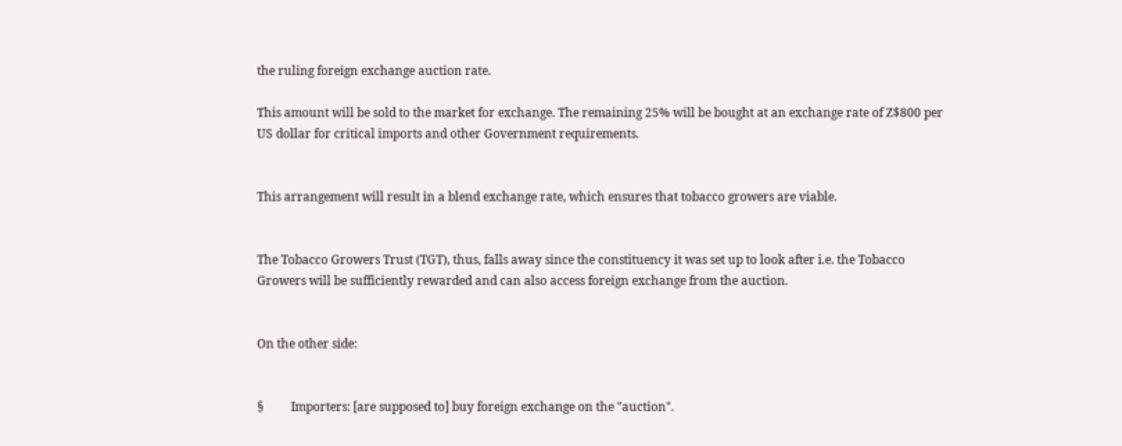the ruling foreign exchange auction rate.

This amount will be sold to the market for exchange. The remaining 25% will be bought at an exchange rate of Z$800 per US dollar for critical imports and other Government requirements.


This arrangement will result in a blend exchange rate, which ensures that tobacco growers are viable.


The Tobacco Growers Trust (TGT), thus, falls away since the constituency it was set up to look after i.e. the Tobacco Growers will be sufficiently rewarded and can also access foreign exchange from the auction.


On the other side:


§         Importers: [are supposed to] buy foreign exchange on the "auction".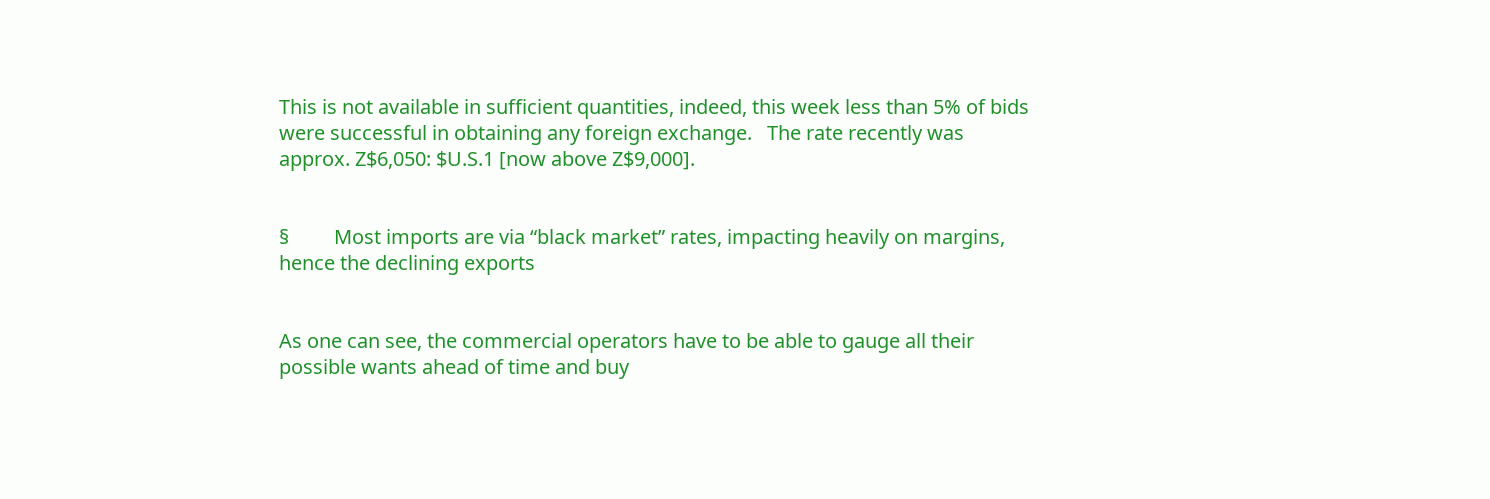This is not available in sufficient quantities, indeed, this week less than 5% of bids were successful in obtaining any foreign exchange.   The rate recently was approx. Z$6,050: $U.S.1 [now above Z$9,000].


§         Most imports are via “black market” rates, impacting heavily on margins, hence the declining exports


As one can see, the commercial operators have to be able to gauge all their possible wants ahead of time and buy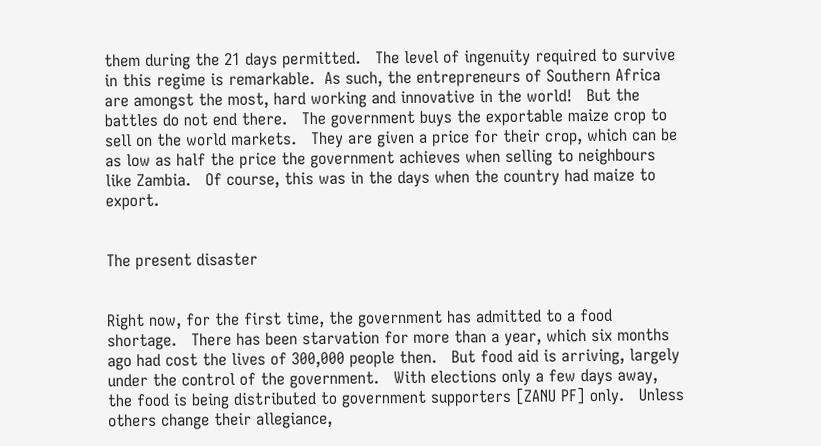them during the 21 days permitted.   The level of ingenuity required to survive in this regime is remarkable.  As such, the entrepreneurs of Southern Africa are amongst the most, hard working and innovative in the world!   But the battles do not end there.   The government buys the exportable maize crop to sell on the world markets.   They are given a price for their crop, which can be as low as half the price the government achieves when selling to neighbours like Zambia.   Of course, this was in the days when the country had maize to export.


The present disaster


Right now, for the first time, the government has admitted to a food shortage.   There has been starvation for more than a year, which six months ago had cost the lives of 300,000 people then.   But food aid is arriving, largely under the control of the government.   With elections only a few days away, the food is being distributed to government supporters [ZANU PF] only.   Unless others change their allegiance,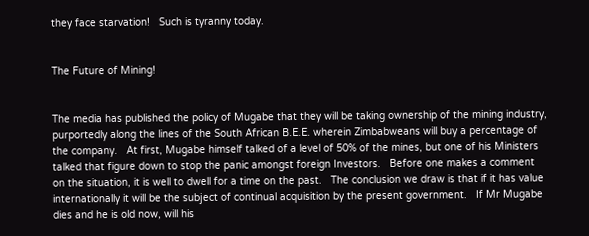they face starvation!   Such is tyranny today.


The Future of Mining!


The media has published the policy of Mugabe that they will be taking ownership of the mining industry, purportedly along the lines of the South African B.E.E. wherein Zimbabweans will buy a percentage of the company.   At first, Mugabe himself talked of a level of 50% of the mines, but one of his Ministers talked that figure down to stop the panic amongst foreign Investors.   Before one makes a comment on the situation, it is well to dwell for a time on the past.   The conclusion we draw is that if it has value internationally it will be the subject of continual acquisition by the present government.   If Mr Mugabe dies and he is old now, will his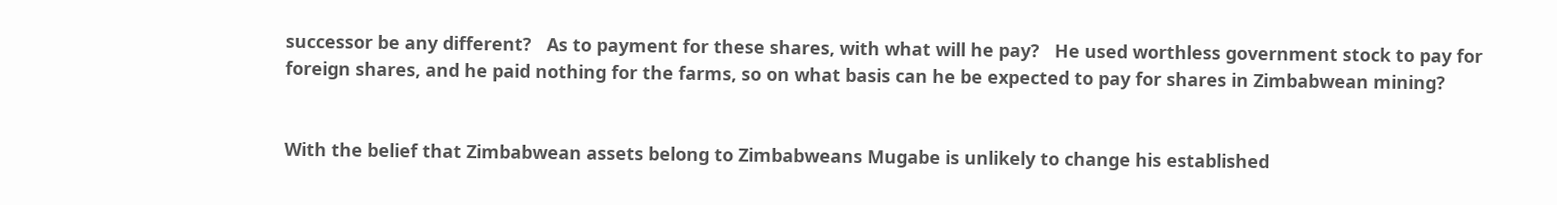successor be any different?   As to payment for these shares, with what will he pay?   He used worthless government stock to pay for foreign shares, and he paid nothing for the farms, so on what basis can he be expected to pay for shares in Zimbabwean mining?


With the belief that Zimbabwean assets belong to Zimbabweans Mugabe is unlikely to change his established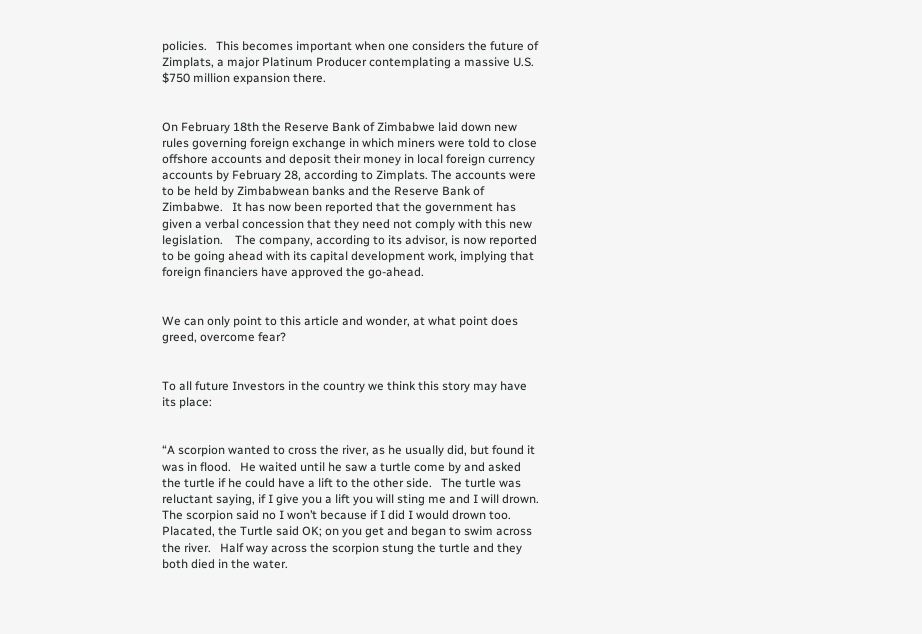policies.   This becomes important when one considers the future of Zimplats, a major Platinum Producer contemplating a massive U.S. $750 million expansion there.


On February 18th the Reserve Bank of Zimbabwe laid down new rules governing foreign exchange in which miners were told to close offshore accounts and deposit their money in local foreign currency accounts by February 28, according to Zimplats. The accounts were to be held by Zimbabwean banks and the Reserve Bank of Zimbabwe.   It has now been reported that the government has given a verbal concession that they need not comply with this new legislation.    The company, according to its advisor, is now reported to be going ahead with its capital development work, implying that foreign financiers have approved the go-ahead.


We can only point to this article and wonder, at what point does greed, overcome fear?


To all future Investors in the country we think this story may have its place:


“A scorpion wanted to cross the river, as he usually did, but found it was in flood.   He waited until he saw a turtle come by and asked the turtle if he could have a lift to the other side.   The turtle was reluctant saying, if I give you a lift you will sting me and I will drown.   The scorpion said no I won’t because if I did I would drown too.   Placated, the Turtle said OK; on you get and began to swim across the river.   Half way across the scorpion stung the turtle and they both died in the water.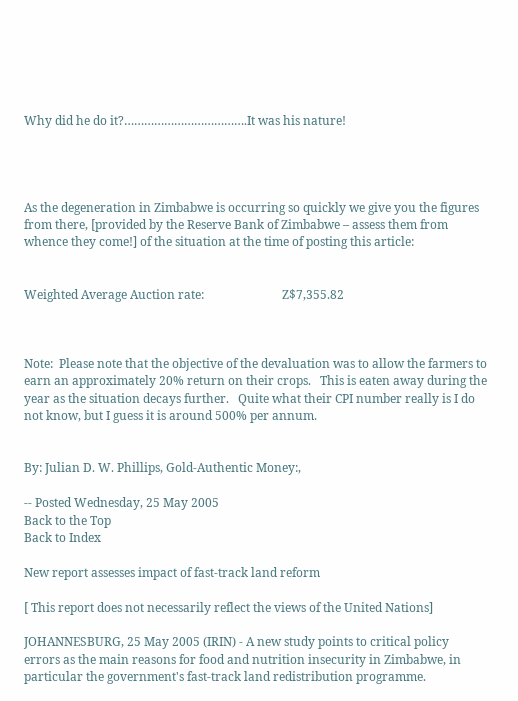Why did he do it?……………………………….It was his nature!




As the degeneration in Zimbabwe is occurring so quickly we give you the figures from there, [provided by the Reserve Bank of Zimbabwe – assess them from whence they come!] of the situation at the time of posting this article:


Weighted Average Auction rate:                          Z$7,355.82



Note:  Please note that the objective of the devaluation was to allow the farmers to earn an approximately 20% return on their crops.   This is eaten away during the year as the situation decays further.   Quite what their CPI number really is I do not know, but I guess it is around 500% per annum.


By: Julian D. W. Phillips, Gold-Authentic Money:,

-- Posted Wednesday, 25 May 2005
Back to the Top
Back to Index

New report assesses impact of fast-track land reform

[ This report does not necessarily reflect the views of the United Nations]

JOHANNESBURG, 25 May 2005 (IRIN) - A new study points to critical policy
errors as the main reasons for food and nutrition insecurity in Zimbabwe, in
particular the government's fast-track land redistribution programme.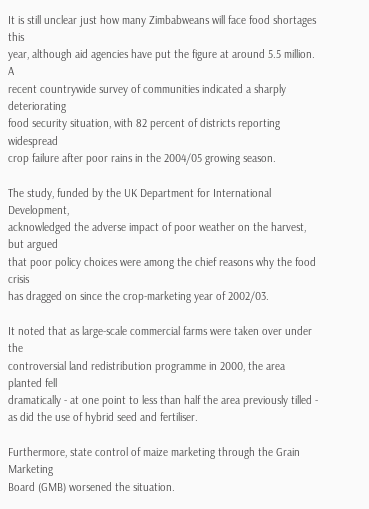It is still unclear just how many Zimbabweans will face food shortages this
year, although aid agencies have put the figure at around 5.5 million. A
recent countrywide survey of communities indicated a sharply deteriorating
food security situation, with 82 percent of districts reporting widespread
crop failure after poor rains in the 2004/05 growing season.

The study, funded by the UK Department for International Development,
acknowledged the adverse impact of poor weather on the harvest, but argued
that poor policy choices were among the chief reasons why the food crisis
has dragged on since the crop-marketing year of 2002/03.

It noted that as large-scale commercial farms were taken over under the
controversial land redistribution programme in 2000, the area planted fell
dramatically - at one point to less than half the area previously tilled -
as did the use of hybrid seed and fertiliser.

Furthermore, state control of maize marketing through the Grain Marketing
Board (GMB) worsened the situation.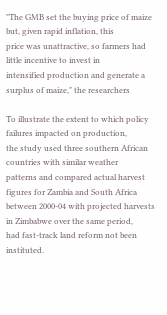"The GMB set the buying price of maize but, given rapid inflation, this
price was unattractive, so farmers had little incentive to invest in
intensified production and generate a surplus of maize," the researchers

To illustrate the extent to which policy failures impacted on production,
the study used three southern African countries with similar weather
patterns and compared actual harvest figures for Zambia and South Africa
between 2000-04 with projected harvests in Zimbabwe over the same period,
had fast-track land reform not been instituted.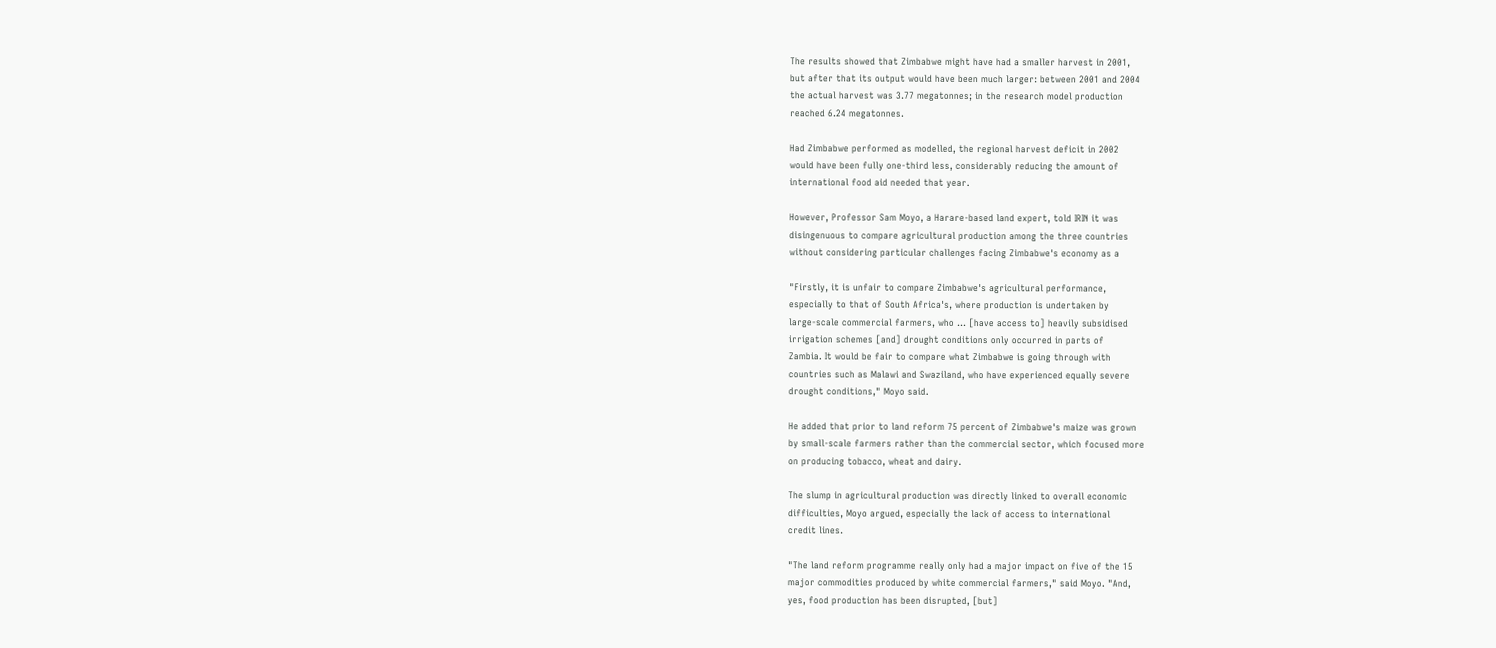The results showed that Zimbabwe might have had a smaller harvest in 2001,
but after that its output would have been much larger: between 2001 and 2004
the actual harvest was 3.77 megatonnes; in the research model production
reached 6.24 megatonnes.

Had Zimbabwe performed as modelled, the regional harvest deficit in 2002
would have been fully one-third less, considerably reducing the amount of
international food aid needed that year.

However, Professor Sam Moyo, a Harare-based land expert, told IRIN it was
disingenuous to compare agricultural production among the three countries
without considering particular challenges facing Zimbabwe's economy as a

"Firstly, it is unfair to compare Zimbabwe's agricultural performance,
especially to that of South Africa's, where production is undertaken by
large-scale commercial farmers, who ... [have access to] heavily subsidised
irrigation schemes [and] drought conditions only occurred in parts of
Zambia. It would be fair to compare what Zimbabwe is going through with
countries such as Malawi and Swaziland, who have experienced equally severe
drought conditions," Moyo said.

He added that prior to land reform 75 percent of Zimbabwe's maize was grown
by small-scale farmers rather than the commercial sector, which focused more
on producing tobacco, wheat and dairy.

The slump in agricultural production was directly linked to overall economic
difficulties, Moyo argued, especially the lack of access to international
credit lines.

"The land reform programme really only had a major impact on five of the 15
major commodities produced by white commercial farmers," said Moyo. "And,
yes, food production has been disrupted, [but]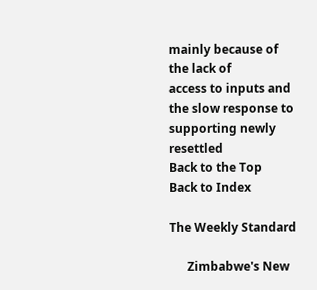mainly because of the lack of
access to inputs and the slow response to supporting newly resettled
Back to the Top
Back to Index

The Weekly Standard

      Zimbabwe's New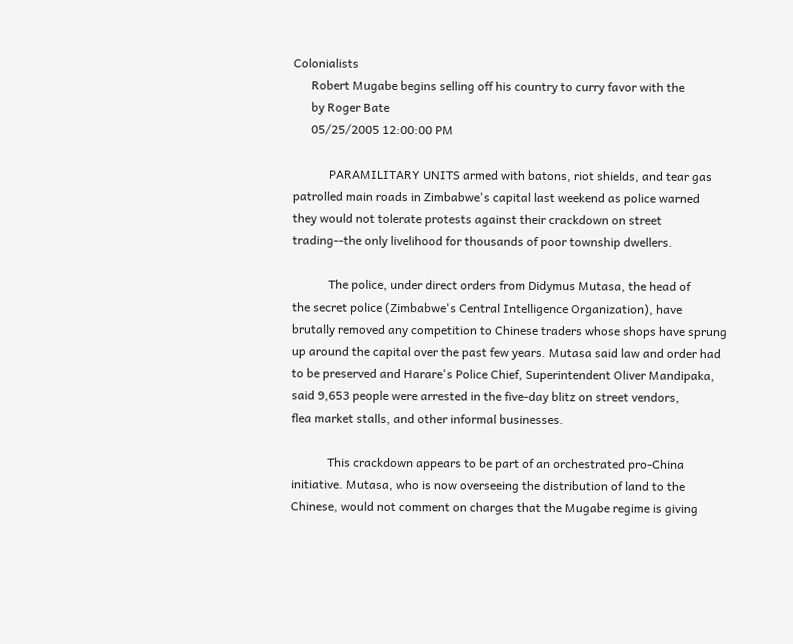Colonialists
      Robert Mugabe begins selling off his country to curry favor with the
      by Roger Bate
      05/25/2005 12:00:00 PM

            PARAMILITARY UNITS armed with batons, riot shields, and tear gas
patrolled main roads in Zimbabwe's capital last weekend as police warned
they would not tolerate protests against their crackdown on street
trading--the only livelihood for thousands of poor township dwellers.

            The police, under direct orders from Didymus Mutasa, the head of
the secret police (Zimbabwe's Central Intelligence Organization), have
brutally removed any competition to Chinese traders whose shops have sprung
up around the capital over the past few years. Mutasa said law and order had
to be preserved and Harare's Police Chief, Superintendent Oliver Mandipaka,
said 9,653 people were arrested in the five-day blitz on street vendors,
flea market stalls, and other informal businesses.

            This crackdown appears to be part of an orchestrated pro-China
initiative. Mutasa, who is now overseeing the distribution of land to the
Chinese, would not comment on charges that the Mugabe regime is giving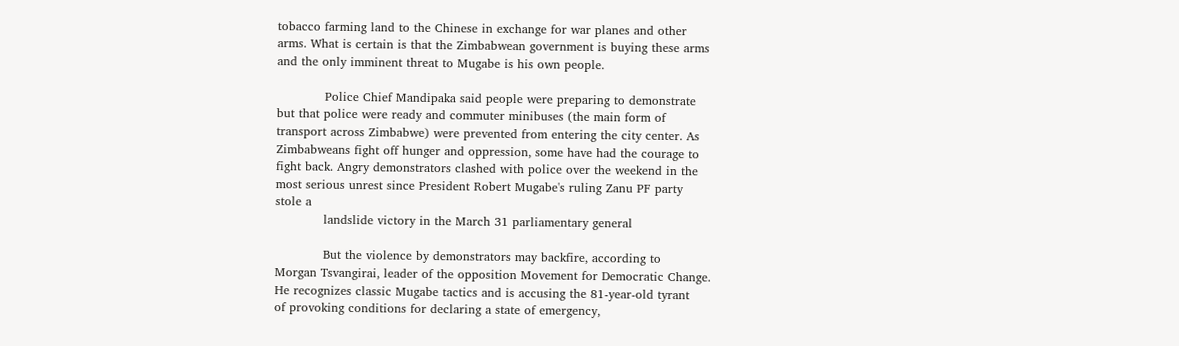tobacco farming land to the Chinese in exchange for war planes and other
arms. What is certain is that the Zimbabwean government is buying these arms
and the only imminent threat to Mugabe is his own people.

            Police Chief Mandipaka said people were preparing to demonstrate
but that police were ready and commuter minibuses (the main form of
transport across Zimbabwe) were prevented from entering the city center. As
Zimbabweans fight off hunger and oppression, some have had the courage to
fight back. Angry demonstrators clashed with police over the weekend in the
most serious unrest since President Robert Mugabe's ruling Zanu PF party
stole a
            landslide victory in the March 31 parliamentary general

            But the violence by demonstrators may backfire, according to
Morgan Tsvangirai, leader of the opposition Movement for Democratic Change.
He recognizes classic Mugabe tactics and is accusing the 81-year-old tyrant
of provoking conditions for declaring a state of emergency,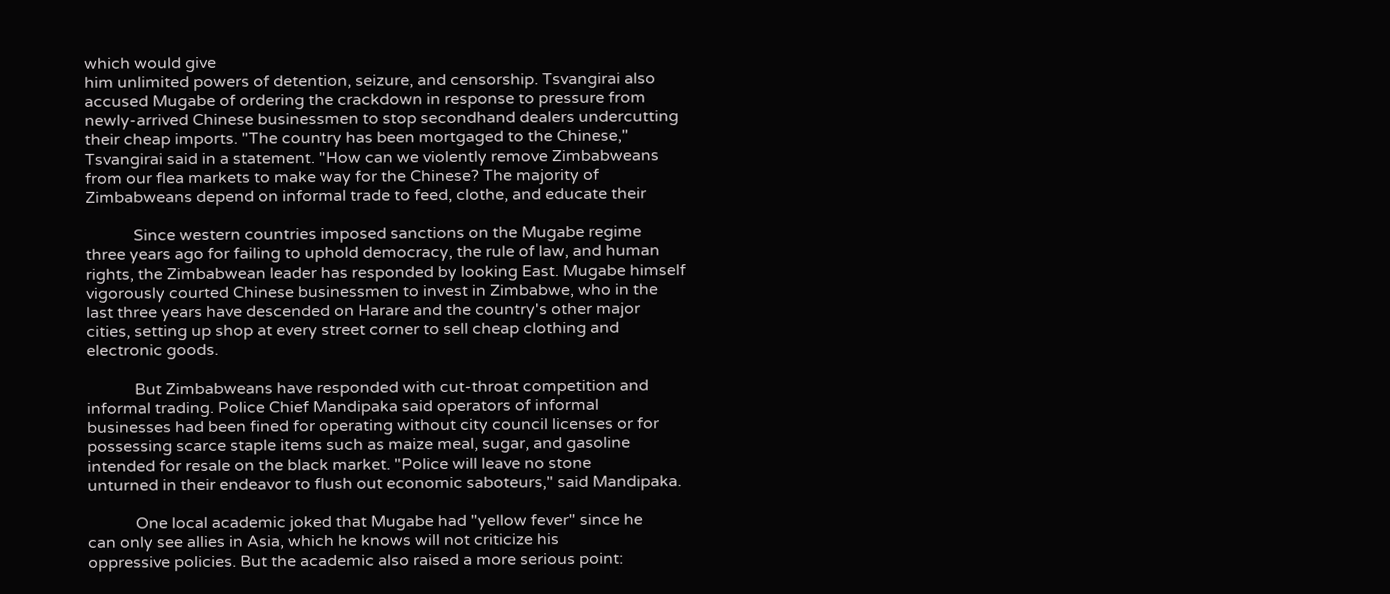which would give
him unlimited powers of detention, seizure, and censorship. Tsvangirai also
accused Mugabe of ordering the crackdown in response to pressure from
newly-arrived Chinese businessmen to stop secondhand dealers undercutting
their cheap imports. "The country has been mortgaged to the Chinese,"
Tsvangirai said in a statement. "How can we violently remove Zimbabweans
from our flea markets to make way for the Chinese? The majority of
Zimbabweans depend on informal trade to feed, clothe, and educate their

            Since western countries imposed sanctions on the Mugabe regime
three years ago for failing to uphold democracy, the rule of law, and human
rights, the Zimbabwean leader has responded by looking East. Mugabe himself
vigorously courted Chinese businessmen to invest in Zimbabwe, who in the
last three years have descended on Harare and the country's other major
cities, setting up shop at every street corner to sell cheap clothing and
electronic goods.

            But Zimbabweans have responded with cut-throat competition and
informal trading. Police Chief Mandipaka said operators of informal
businesses had been fined for operating without city council licenses or for
possessing scarce staple items such as maize meal, sugar, and gasoline
intended for resale on the black market. "Police will leave no stone
unturned in their endeavor to flush out economic saboteurs," said Mandipaka.

            One local academic joked that Mugabe had "yellow fever" since he
can only see allies in Asia, which he knows will not criticize his
oppressive policies. But the academic also raised a more serious point: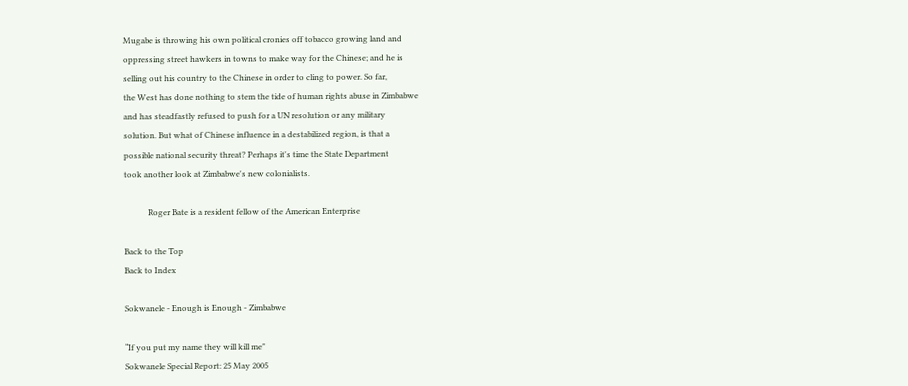Mugabe is throwing his own political cronies off tobacco growing land and
oppressing street hawkers in towns to make way for the Chinese; and he is
selling out his country to the Chinese in order to cling to power. So far,
the West has done nothing to stem the tide of human rights abuse in Zimbabwe
and has steadfastly refused to push for a UN resolution or any military
solution. But what of Chinese influence in a destabilized region, is that a
possible national security threat? Perhaps it's time the State Department
took another look at Zimbabwe's new colonialists.

            Roger Bate is a resident fellow of the American Enterprise

Back to the Top
Back to Index

Sokwanele - Enough is Enough - Zimbabwe

“If you put my name they will kill me"
Sokwanele Special Report: 25 May 2005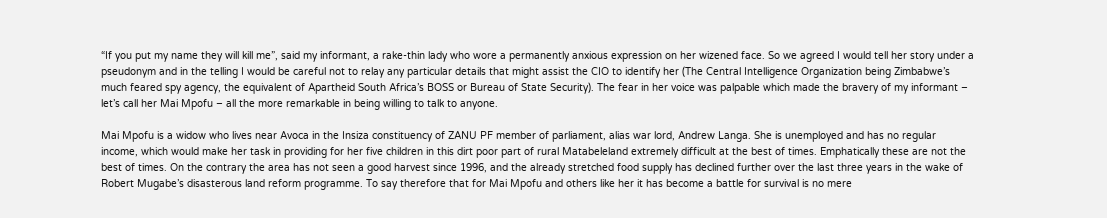“If you put my name they will kill me”, said my informant, a rake-thin lady who wore a permanently anxious expression on her wizened face. So we agreed I would tell her story under a pseudonym and in the telling I would be careful not to relay any particular details that might assist the CIO to identify her (The Central Intelligence Organization being Zimbabwe’s much feared spy agency, the equivalent of Apartheid South Africa’s BOSS or Bureau of State Security). The fear in her voice was palpable which made the bravery of my informant – let’s call her Mai Mpofu – all the more remarkable in being willing to talk to anyone.

Mai Mpofu is a widow who lives near Avoca in the Insiza constituency of ZANU PF member of parliament, alias war lord, Andrew Langa. She is unemployed and has no regular income, which would make her task in providing for her five children in this dirt poor part of rural Matabeleland extremely difficult at the best of times. Emphatically these are not the best of times. On the contrary the area has not seen a good harvest since 1996, and the already stretched food supply has declined further over the last three years in the wake of Robert Mugabe’s disasterous land reform programme. To say therefore that for Mai Mpofu and others like her it has become a battle for survival is no mere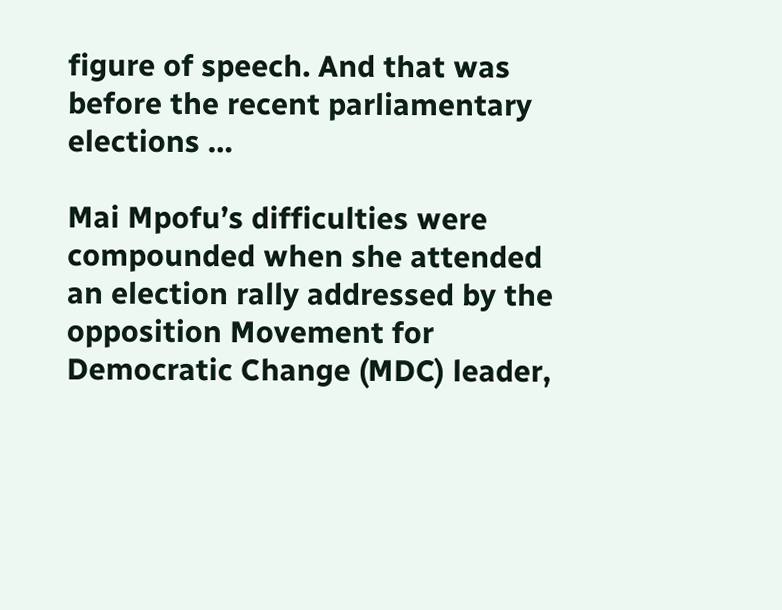figure of speech. And that was before the recent parliamentary elections …

Mai Mpofu’s difficulties were compounded when she attended an election rally addressed by the opposition Movement for Democratic Change (MDC) leader,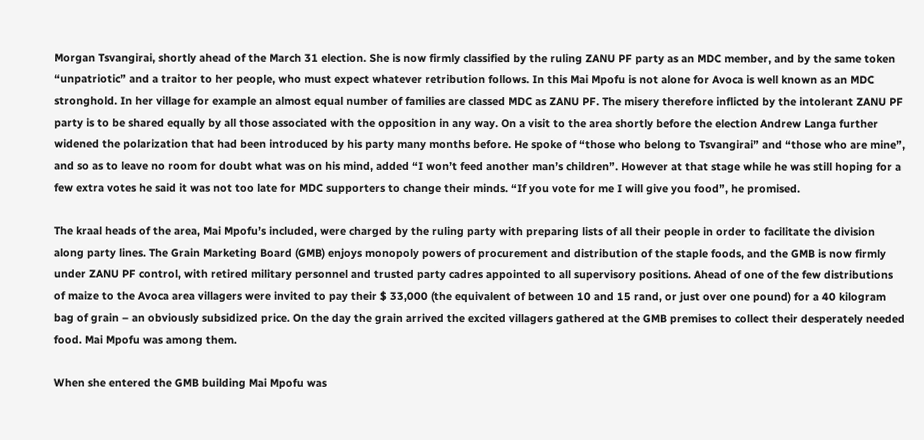Morgan Tsvangirai, shortly ahead of the March 31 election. She is now firmly classified by the ruling ZANU PF party as an MDC member, and by the same token “unpatriotic” and a traitor to her people, who must expect whatever retribution follows. In this Mai Mpofu is not alone for Avoca is well known as an MDC stronghold. In her village for example an almost equal number of families are classed MDC as ZANU PF. The misery therefore inflicted by the intolerant ZANU PF party is to be shared equally by all those associated with the opposition in any way. On a visit to the area shortly before the election Andrew Langa further widened the polarization that had been introduced by his party many months before. He spoke of “those who belong to Tsvangirai” and “those who are mine”, and so as to leave no room for doubt what was on his mind, added “I won’t feed another man’s children”. However at that stage while he was still hoping for a few extra votes he said it was not too late for MDC supporters to change their minds. “If you vote for me I will give you food”, he promised.

The kraal heads of the area, Mai Mpofu’s included, were charged by the ruling party with preparing lists of all their people in order to facilitate the division along party lines. The Grain Marketing Board (GMB) enjoys monopoly powers of procurement and distribution of the staple foods, and the GMB is now firmly under ZANU PF control, with retired military personnel and trusted party cadres appointed to all supervisory positions. Ahead of one of the few distributions of maize to the Avoca area villagers were invited to pay their $ 33,000 (the equivalent of between 10 and 15 rand, or just over one pound) for a 40 kilogram bag of grain – an obviously subsidized price. On the day the grain arrived the excited villagers gathered at the GMB premises to collect their desperately needed food. Mai Mpofu was among them.

When she entered the GMB building Mai Mpofu was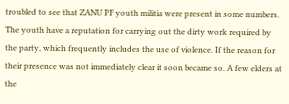troubled to see that ZANU PF youth militia were present in some numbers. The youth have a reputation for carrying out the dirty work required by the party, which frequently includes the use of violence. If the reason for their presence was not immediately clear it soon became so. A few elders at the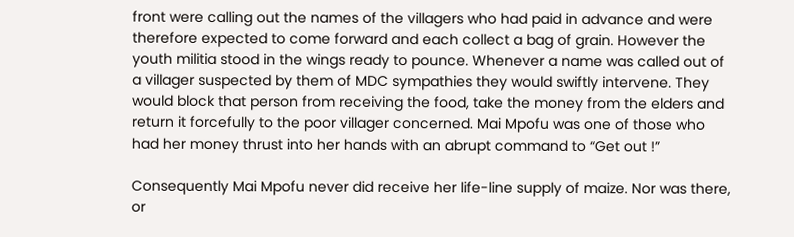front were calling out the names of the villagers who had paid in advance and were therefore expected to come forward and each collect a bag of grain. However the youth militia stood in the wings ready to pounce. Whenever a name was called out of a villager suspected by them of MDC sympathies they would swiftly intervene. They would block that person from receiving the food, take the money from the elders and return it forcefully to the poor villager concerned. Mai Mpofu was one of those who had her money thrust into her hands with an abrupt command to “Get out !”

Consequently Mai Mpofu never did receive her life-line supply of maize. Nor was there, or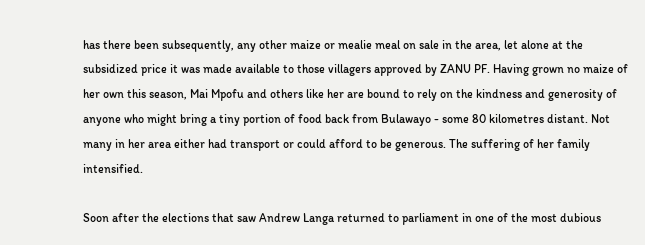has there been subsequently, any other maize or mealie meal on sale in the area, let alone at the subsidized price it was made available to those villagers approved by ZANU PF. Having grown no maize of her own this season, Mai Mpofu and others like her are bound to rely on the kindness and generosity of anyone who might bring a tiny portion of food back from Bulawayo - some 80 kilometres distant. Not many in her area either had transport or could afford to be generous. The suffering of her family intensified.

Soon after the elections that saw Andrew Langa returned to parliament in one of the most dubious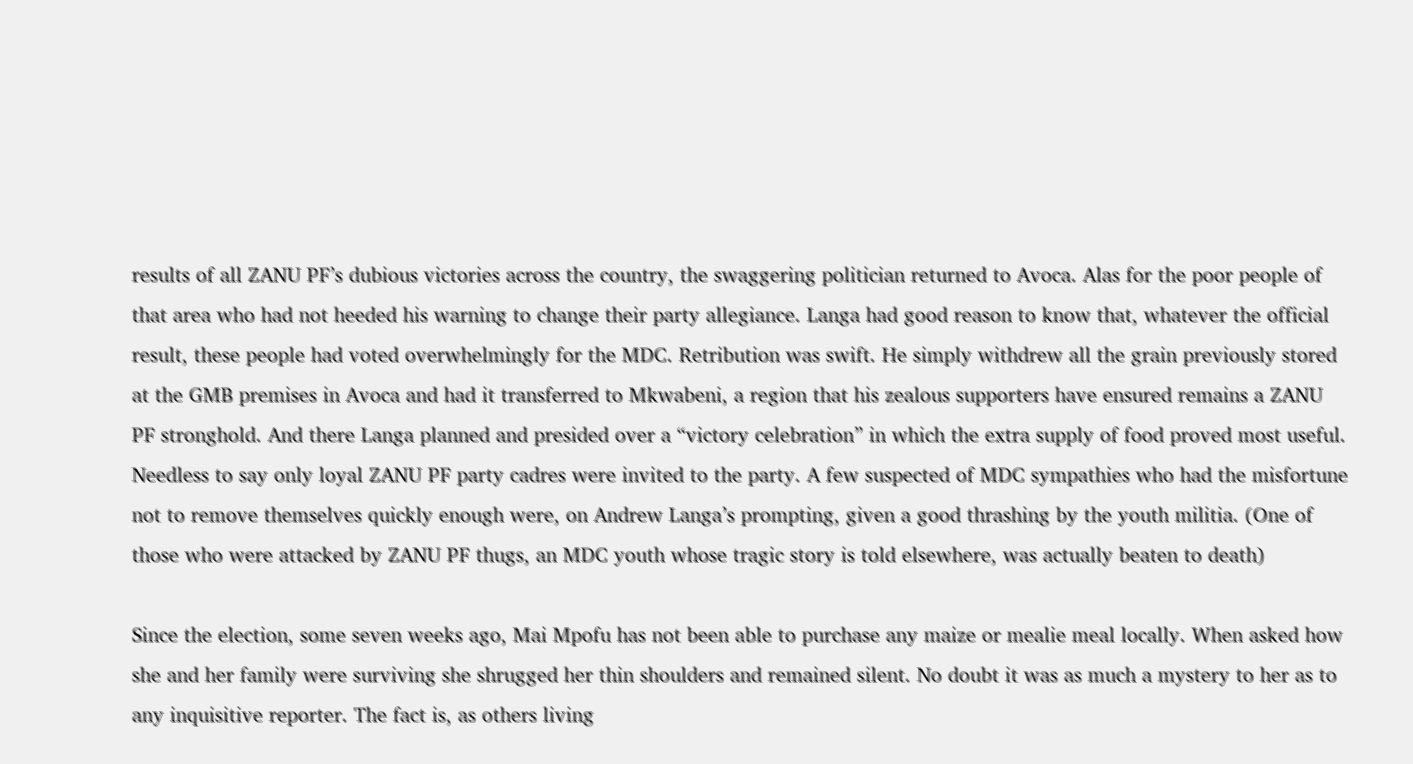results of all ZANU PF’s dubious victories across the country, the swaggering politician returned to Avoca. Alas for the poor people of that area who had not heeded his warning to change their party allegiance. Langa had good reason to know that, whatever the official result, these people had voted overwhelmingly for the MDC. Retribution was swift. He simply withdrew all the grain previously stored at the GMB premises in Avoca and had it transferred to Mkwabeni, a region that his zealous supporters have ensured remains a ZANU PF stronghold. And there Langa planned and presided over a “victory celebration” in which the extra supply of food proved most useful. Needless to say only loyal ZANU PF party cadres were invited to the party. A few suspected of MDC sympathies who had the misfortune not to remove themselves quickly enough were, on Andrew Langa’s prompting, given a good thrashing by the youth militia. (One of those who were attacked by ZANU PF thugs, an MDC youth whose tragic story is told elsewhere, was actually beaten to death)

Since the election, some seven weeks ago, Mai Mpofu has not been able to purchase any maize or mealie meal locally. When asked how she and her family were surviving she shrugged her thin shoulders and remained silent. No doubt it was as much a mystery to her as to any inquisitive reporter. The fact is, as others living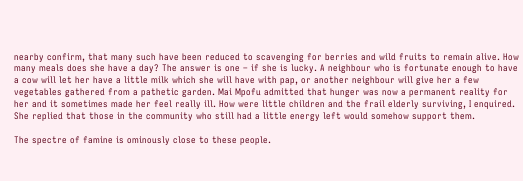nearby confirm, that many such have been reduced to scavenging for berries and wild fruits to remain alive. How many meals does she have a day? The answer is one – if she is lucky. A neighbour who is fortunate enough to have a cow will let her have a little milk which she will have with pap, or another neighbour will give her a few vegetables gathered from a pathetic garden. Mai Mpofu admitted that hunger was now a permanent reality for her and it sometimes made her feel really ill. How were little children and the frail elderly surviving, I enquired. She replied that those in the community who still had a little energy left would somehow support them.

The spectre of famine is ominously close to these people.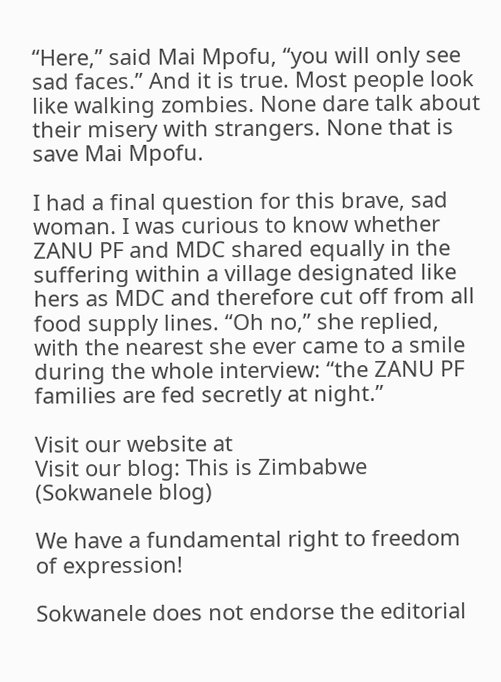“Here,” said Mai Mpofu, “you will only see sad faces.” And it is true. Most people look like walking zombies. None dare talk about their misery with strangers. None that is save Mai Mpofu.

I had a final question for this brave, sad woman. I was curious to know whether ZANU PF and MDC shared equally in the suffering within a village designated like hers as MDC and therefore cut off from all food supply lines. “Oh no,” she replied, with the nearest she ever came to a smile during the whole interview: “the ZANU PF families are fed secretly at night.”

Visit our website at
Visit our blog: This is Zimbabwe (Sokwanele blog)

We have a fundamental right to freedom of expression!

Sokwanele does not endorse the editorial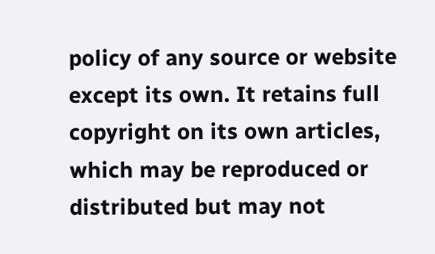policy of any source or website except its own. It retains full copyright on its own articles, which may be reproduced or distributed but may not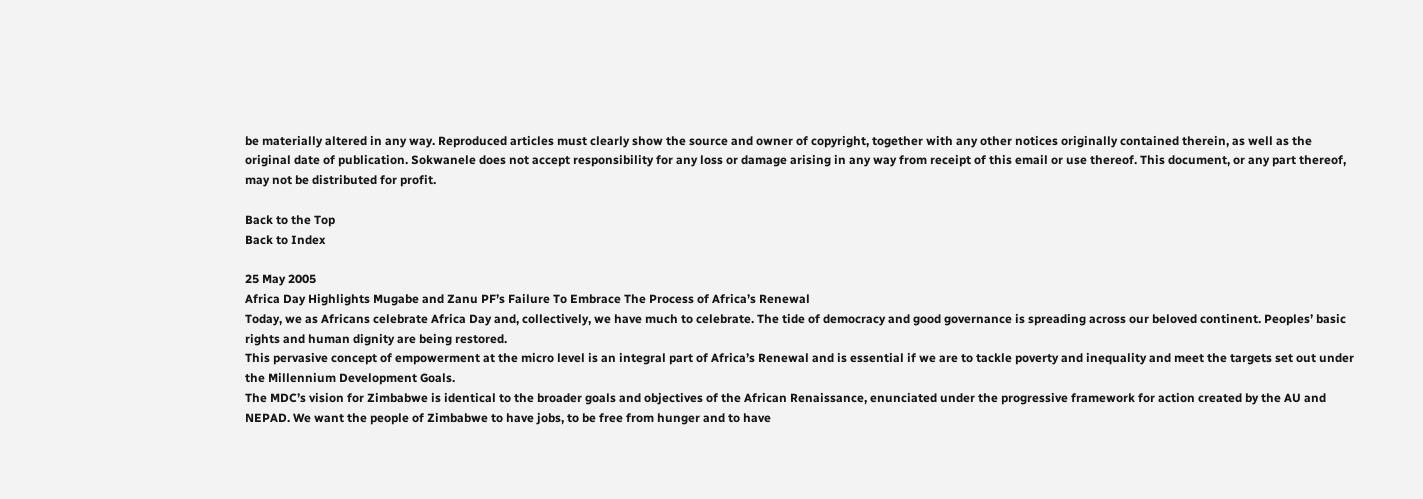be materially altered in any way. Reproduced articles must clearly show the source and owner of copyright, together with any other notices originally contained therein, as well as the original date of publication. Sokwanele does not accept responsibility for any loss or damage arising in any way from receipt of this email or use thereof. This document, or any part thereof, may not be distributed for profit.

Back to the Top
Back to Index

25 May 2005
Africa Day Highlights Mugabe and Zanu PF’s Failure To Embrace The Process of Africa’s Renewal
Today, we as Africans celebrate Africa Day and, collectively, we have much to celebrate. The tide of democracy and good governance is spreading across our beloved continent. Peoples’ basic rights and human dignity are being restored.
This pervasive concept of empowerment at the micro level is an integral part of Africa’s Renewal and is essential if we are to tackle poverty and inequality and meet the targets set out under the Millennium Development Goals.
The MDC’s vision for Zimbabwe is identical to the broader goals and objectives of the African Renaissance, enunciated under the progressive framework for action created by the AU and NEPAD. We want the people of Zimbabwe to have jobs, to be free from hunger and to have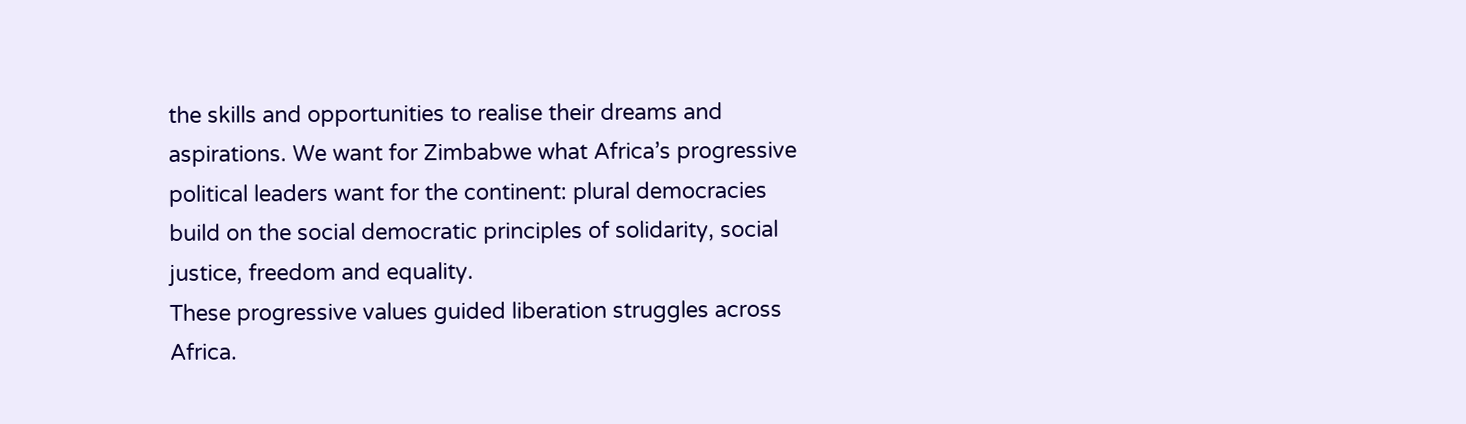the skills and opportunities to realise their dreams and aspirations. We want for Zimbabwe what Africa’s progressive political leaders want for the continent: plural democracies build on the social democratic principles of solidarity, social justice, freedom and equality.
These progressive values guided liberation struggles across Africa.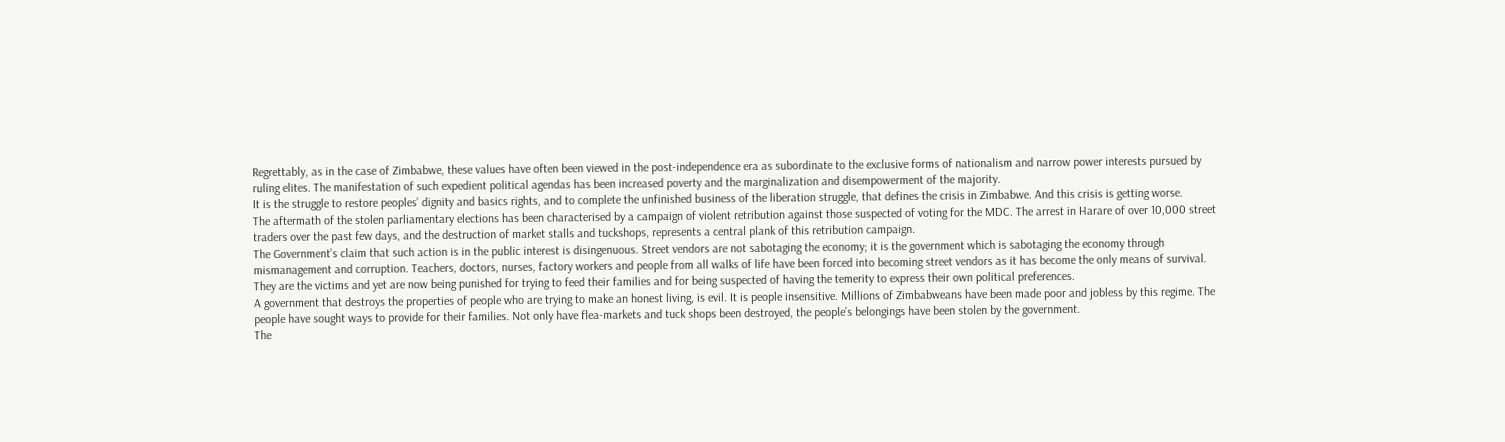Regrettably, as in the case of Zimbabwe, these values have often been viewed in the post-independence era as subordinate to the exclusive forms of nationalism and narrow power interests pursued by ruling elites. The manifestation of such expedient political agendas has been increased poverty and the marginalization and disempowerment of the majority.
It is the struggle to restore peoples’ dignity and basics rights, and to complete the unfinished business of the liberation struggle, that defines the crisis in Zimbabwe. And this crisis is getting worse.
The aftermath of the stolen parliamentary elections has been characterised by a campaign of violent retribution against those suspected of voting for the MDC. The arrest in Harare of over 10,000 street traders over the past few days, and the destruction of market stalls and tuckshops, represents a central plank of this retribution campaign.
The Government’s claim that such action is in the public interest is disingenuous. Street vendors are not sabotaging the economy; it is the government which is sabotaging the economy through mismanagement and corruption. Teachers, doctors, nurses, factory workers and people from all walks of life have been forced into becoming street vendors as it has become the only means of survival. They are the victims and yet are now being punished for trying to feed their families and for being suspected of having the temerity to express their own political preferences.
A government that destroys the properties of people who are trying to make an honest living, is evil. It is people insensitive. Millions of Zimbabweans have been made poor and jobless by this regime. The people have sought ways to provide for their families. Not only have flea-markets and tuck shops been destroyed, the people’s belongings have been stolen by the government.
The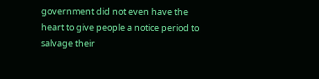government did not even have the heart to give people a notice period to salvage their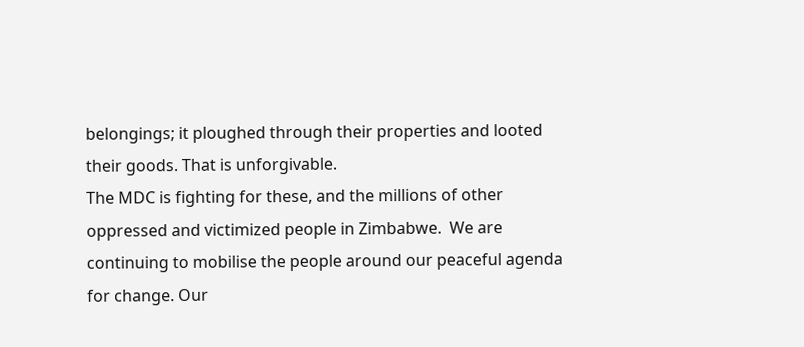belongings; it ploughed through their properties and looted their goods. That is unforgivable.
The MDC is fighting for these, and the millions of other oppressed and victimized people in Zimbabwe.  We are continuing to mobilise the people around our peaceful agenda for change. Our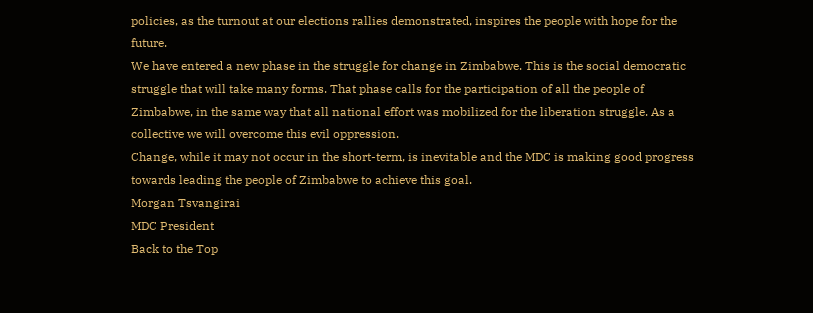policies, as the turnout at our elections rallies demonstrated, inspires the people with hope for the future.
We have entered a new phase in the struggle for change in Zimbabwe. This is the social democratic struggle that will take many forms. That phase calls for the participation of all the people of Zimbabwe, in the same way that all national effort was mobilized for the liberation struggle. As a collective we will overcome this evil oppression.
Change, while it may not occur in the short-term, is inevitable and the MDC is making good progress towards leading the people of Zimbabwe to achieve this goal.
Morgan Tsvangirai
MDC President
Back to the Top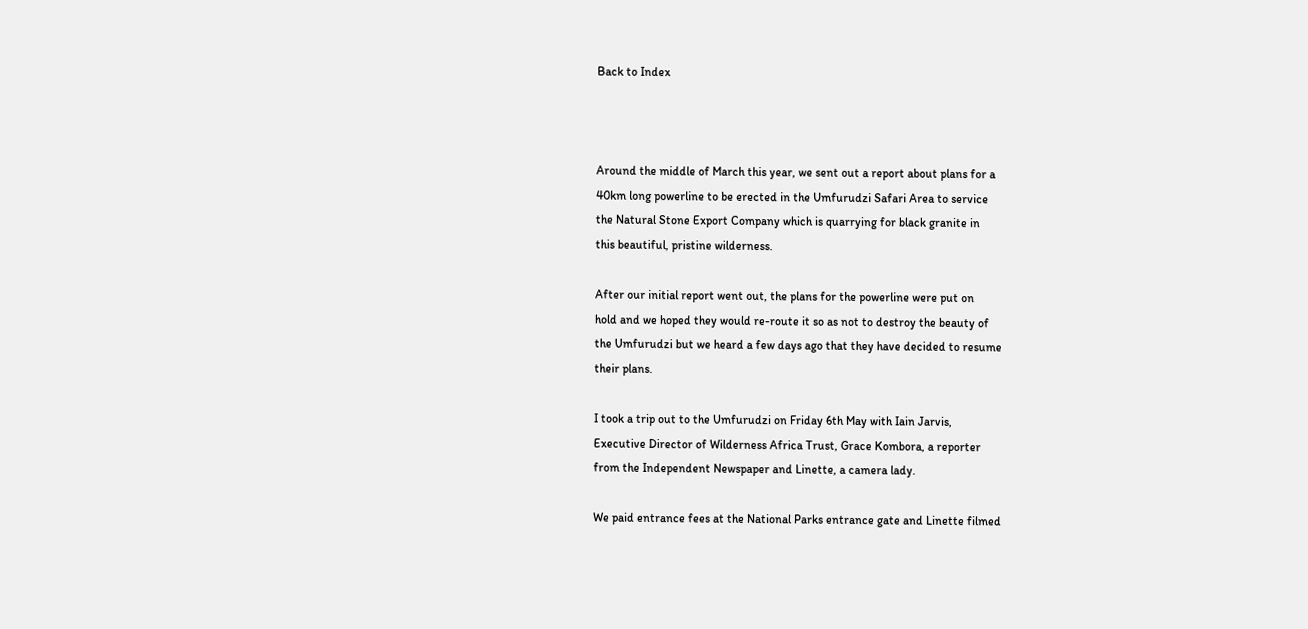Back to Index



Around the middle of March this year, we sent out a report about plans for a
40km long powerline to be erected in the Umfurudzi Safari Area to service
the Natural Stone Export Company which is quarrying for black granite in
this beautiful, pristine wilderness.

After our initial report went out, the plans for the powerline were put on
hold and we hoped they would re-route it so as not to destroy the beauty of
the Umfurudzi but we heard a few days ago that they have decided to resume
their plans.

I took a trip out to the Umfurudzi on Friday 6th May with Iain Jarvis,
Executive Director of Wilderness Africa Trust, Grace Kombora, a reporter
from the Independent Newspaper and Linette, a camera lady.

We paid entrance fees at the National Parks entrance gate and Linette filmed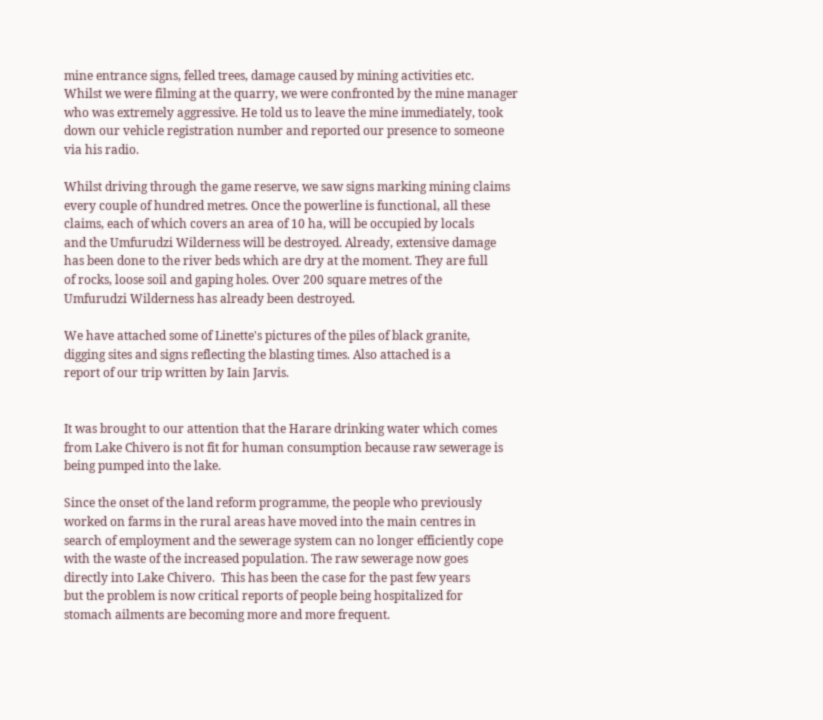mine entrance signs, felled trees, damage caused by mining activities etc.
Whilst we were filming at the quarry, we were confronted by the mine manager
who was extremely aggressive. He told us to leave the mine immediately, took
down our vehicle registration number and reported our presence to someone
via his radio.

Whilst driving through the game reserve, we saw signs marking mining claims
every couple of hundred metres. Once the powerline is functional, all these
claims, each of which covers an area of 10 ha, will be occupied by locals
and the Umfurudzi Wilderness will be destroyed. Already, extensive damage
has been done to the river beds which are dry at the moment. They are full
of rocks, loose soil and gaping holes. Over 200 square metres of the
Umfurudzi Wilderness has already been destroyed.

We have attached some of Linette's pictures of the piles of black granite,
digging sites and signs reflecting the blasting times. Also attached is a
report of our trip written by Iain Jarvis.


It was brought to our attention that the Harare drinking water which comes
from Lake Chivero is not fit for human consumption because raw sewerage is
being pumped into the lake.

Since the onset of the land reform programme, the people who previously
worked on farms in the rural areas have moved into the main centres in
search of employment and the sewerage system can no longer efficiently cope
with the waste of the increased population. The raw sewerage now goes
directly into Lake Chivero.  This has been the case for the past few years
but the problem is now critical reports of people being hospitalized for
stomach ailments are becoming more and more frequent.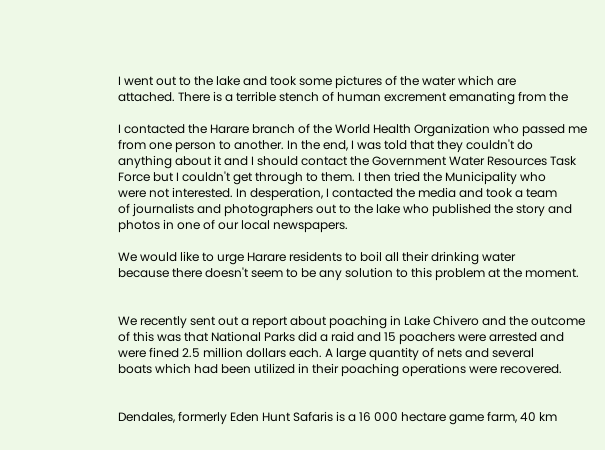I went out to the lake and took some pictures of the water which are
attached. There is a terrible stench of human excrement emanating from the

I contacted the Harare branch of the World Health Organization who passed me
from one person to another. In the end, I was told that they couldn't do
anything about it and I should contact the Government Water Resources Task
Force but I couldn't get through to them. I then tried the Municipality who
were not interested. In desperation, I contacted the media and took a team
of journalists and photographers out to the lake who published the story and
photos in one of our local newspapers.

We would like to urge Harare residents to boil all their drinking water
because there doesn't seem to be any solution to this problem at the moment.


We recently sent out a report about poaching in Lake Chivero and the outcome
of this was that National Parks did a raid and 15 poachers were arrested and
were fined 2.5 million dollars each. A large quantity of nets and several
boats which had been utilized in their poaching operations were recovered.


Dendales, formerly Eden Hunt Safaris is a 16 000 hectare game farm, 40 km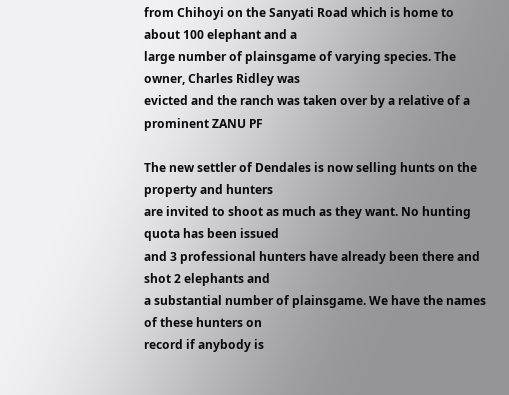from Chihoyi on the Sanyati Road which is home to about 100 elephant and a
large number of plainsgame of varying species. The owner, Charles Ridley was
evicted and the ranch was taken over by a relative of a prominent ZANU PF

The new settler of Dendales is now selling hunts on the property and hunters
are invited to shoot as much as they want. No hunting quota has been issued
and 3 professional hunters have already been there and shot 2 elephants and
a substantial number of plainsgame. We have the names of these hunters on
record if anybody is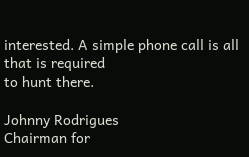interested. A simple phone call is all that is required
to hunt there.

Johnny Rodrigues
Chairman for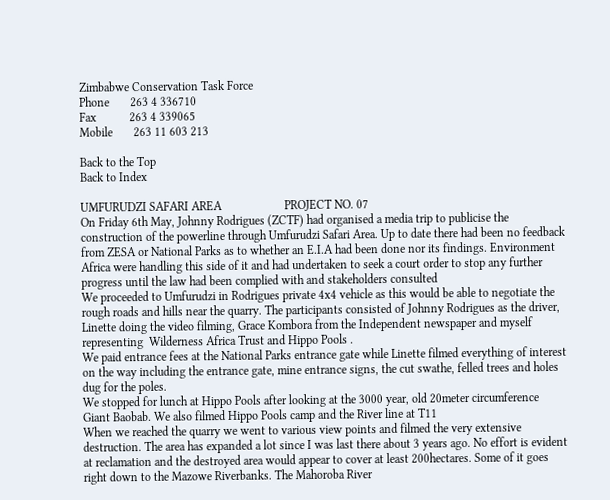Zimbabwe Conservation Task Force
Phone       263 4 336710
Fax           263 4 339065
Mobile       263 11 603 213

Back to the Top
Back to Index

UMFURUDZI SAFARI AREA                     PROJECT NO. 07
On Friday 6th May, Johnny Rodrigues (ZCTF) had organised a media trip to publicise the construction of the powerline through Umfurudzi Safari Area. Up to date there had been no feedback from ZESA or National Parks as to whether an E.I.A had been done nor its findings. Environment Africa were handling this side of it and had undertaken to seek a court order to stop any further progress until the law had been complied with and stakeholders consulted
We proceeded to Umfurudzi in Rodrigues private 4x4 vehicle as this would be able to negotiate the rough roads and hills near the quarry. The participants consisted of Johnny Rodrigues as the driver, Linette doing the video filming, Grace Kombora from the Independent newspaper and myself representing  Wilderness Africa Trust and Hippo Pools .
We paid entrance fees at the National Parks entrance gate while Linette filmed everything of interest on the way including the entrance gate, mine entrance signs, the cut swathe, felled trees and holes dug for the poles.
We stopped for lunch at Hippo Pools after looking at the 3000 year, old 20meter circumference Giant Baobab. We also filmed Hippo Pools camp and the River line at T11
When we reached the quarry we went to various view points and filmed the very extensive destruction. The area has expanded a lot since I was last there about 3 years ago. No effort is evident at reclamation and the destroyed area would appear to cover at least 200hectares. Some of it goes right down to the Mazowe Riverbanks. The Mahoroba River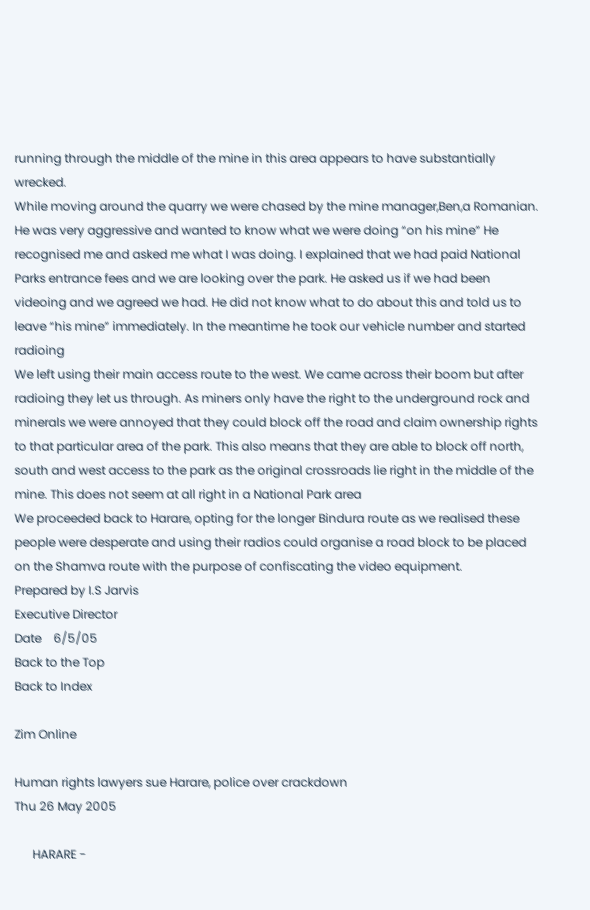running through the middle of the mine in this area appears to have substantially wrecked.
While moving around the quarry we were chased by the mine manager,Ben,a Romanian. He was very aggressive and wanted to know what we were doing “on his mine” He recognised me and asked me what I was doing. I explained that we had paid National Parks entrance fees and we are looking over the park. He asked us if we had been videoing and we agreed we had. He did not know what to do about this and told us to leave “his mine” immediately. In the meantime he took our vehicle number and started radioing
We left using their main access route to the west. We came across their boom but after radioing they let us through. As miners only have the right to the underground rock and minerals we were annoyed that they could block off the road and claim ownership rights to that particular area of the park. This also means that they are able to block off north, south and west access to the park as the original crossroads lie right in the middle of the mine. This does not seem at all right in a National Park area
We proceeded back to Harare, opting for the longer Bindura route as we realised these people were desperate and using their radios could organise a road block to be placed on the Shamva route with the purpose of confiscating the video equipment.
Prepared by I.S Jarvis
Executive Director
Date    6/5/05
Back to the Top
Back to Index

Zim Online

Human rights lawyers sue Harare, police over crackdown
Thu 26 May 2005

      HARARE -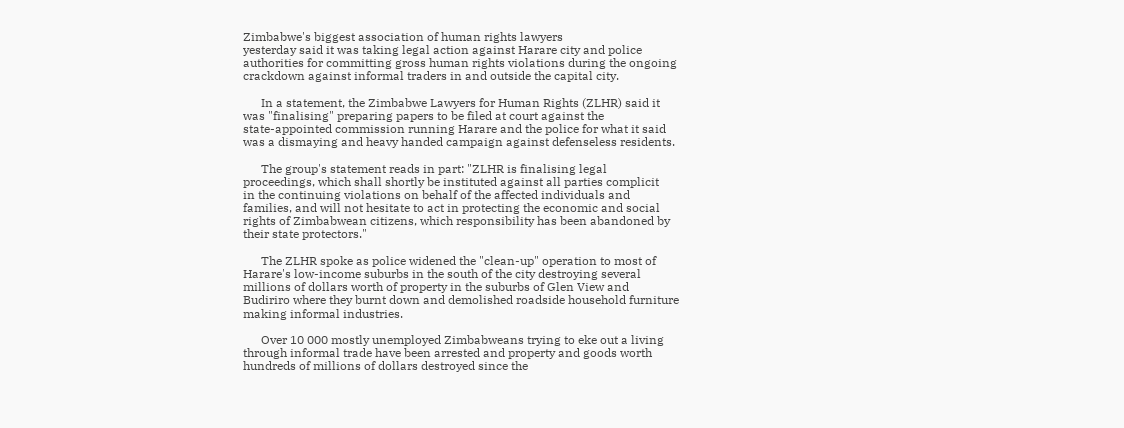Zimbabwe's biggest association of human rights lawyers
yesterday said it was taking legal action against Harare city and police
authorities for committing gross human rights violations during the ongoing
crackdown against informal traders in and outside the capital city.

      In a statement, the Zimbabwe Lawyers for Human Rights (ZLHR) said it
was "finalising" preparing papers to be filed at court against the
state-appointed commission running Harare and the police for what it said
was a dismaying and heavy handed campaign against defenseless residents.

      The group's statement reads in part: "ZLHR is finalising legal
proceedings, which shall shortly be instituted against all parties complicit
in the continuing violations on behalf of the affected individuals and
families, and will not hesitate to act in protecting the economic and social
rights of Zimbabwean citizens, which responsibility has been abandoned by
their state protectors."

      The ZLHR spoke as police widened the "clean-up" operation to most of
Harare's low-income suburbs in the south of the city destroying several
millions of dollars worth of property in the suburbs of Glen View and
Budiriro where they burnt down and demolished roadside household furniture
making informal industries.

      Over 10 000 mostly unemployed Zimbabweans trying to eke out a living
through informal trade have been arrested and property and goods worth
hundreds of millions of dollars destroyed since the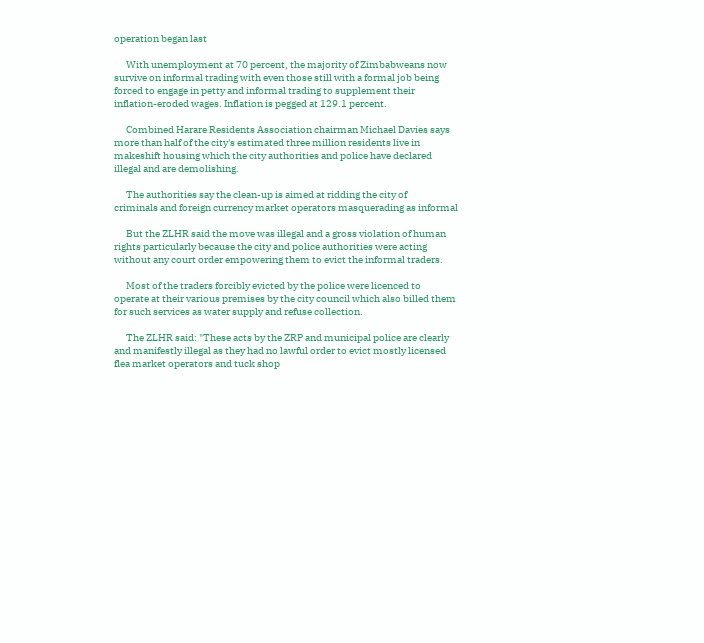operation began last

      With unemployment at 70 percent, the majority of Zimbabweans now
survive on informal trading with even those still with a formal job being
forced to engage in petty and informal trading to supplement their
inflation-eroded wages. Inflation is pegged at 129.1 percent.

      Combined Harare Residents Association chairman Michael Davies says
more than half of the city's estimated three million residents live in
makeshift housing which the city authorities and police have declared
illegal and are demolishing.

      The authorities say the clean-up is aimed at ridding the city of
criminals and foreign currency market operators masquerading as informal

      But the ZLHR said the move was illegal and a gross violation of human
rights particularly because the city and police authorities were acting
without any court order empowering them to evict the informal traders.

      Most of the traders forcibly evicted by the police were licenced to
operate at their various premises by the city council which also billed them
for such services as water supply and refuse collection.

      The ZLHR said: "These acts by the ZRP and municipal police are clearly
and manifestly illegal as they had no lawful order to evict mostly licensed
flea market operators and tuck shop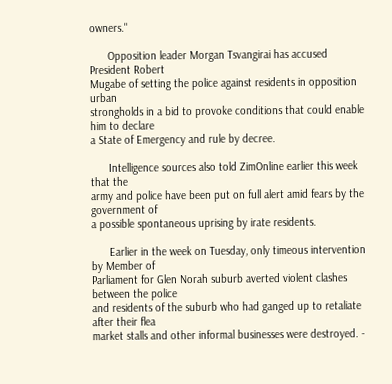owners."

      Opposition leader Morgan Tsvangirai has accused President Robert
Mugabe of setting the police against residents in opposition urban
strongholds in a bid to provoke conditions that could enable him to declare
a State of Emergency and rule by decree.

      Intelligence sources also told ZimOnline earlier this week that the
army and police have been put on full alert amid fears by the government of
a possible spontaneous uprising by irate residents.

      Earlier in the week on Tuesday, only timeous intervention by Member of
Parliament for Glen Norah suburb averted violent clashes between the police
and residents of the suburb who had ganged up to retaliate after their flea
market stalls and other informal businesses were destroyed. -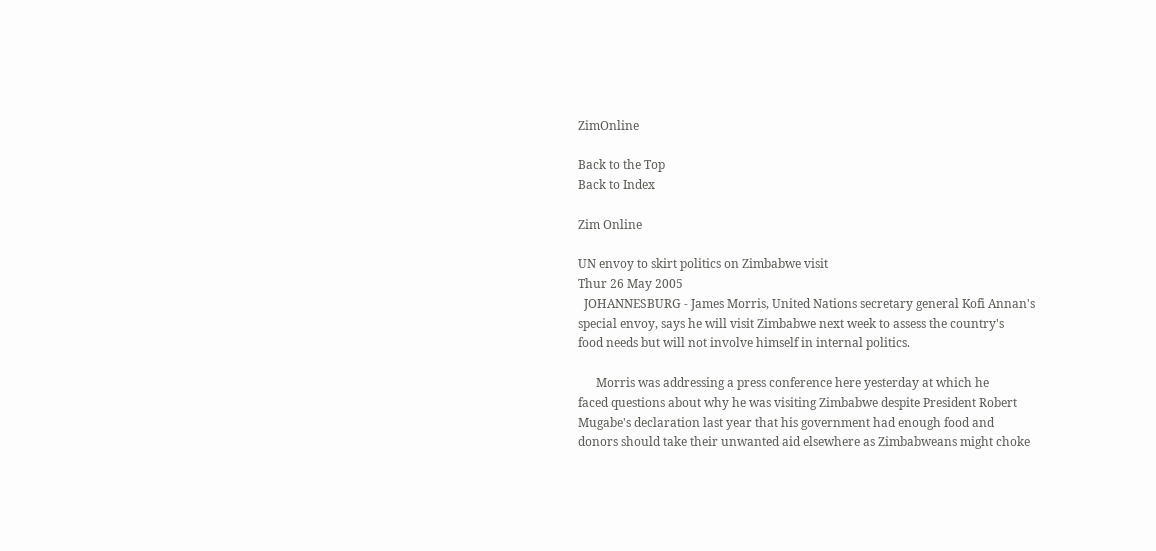ZimOnline

Back to the Top
Back to Index

Zim Online

UN envoy to skirt politics on Zimbabwe visit
Thur 26 May 2005
  JOHANNESBURG - James Morris, United Nations secretary general Kofi Annan's
special envoy, says he will visit Zimbabwe next week to assess the country's
food needs but will not involve himself in internal politics.

      Morris was addressing a press conference here yesterday at which he
faced questions about why he was visiting Zimbabwe despite President Robert
Mugabe's declaration last year that his government had enough food and
donors should take their unwanted aid elsewhere as Zimbabweans might choke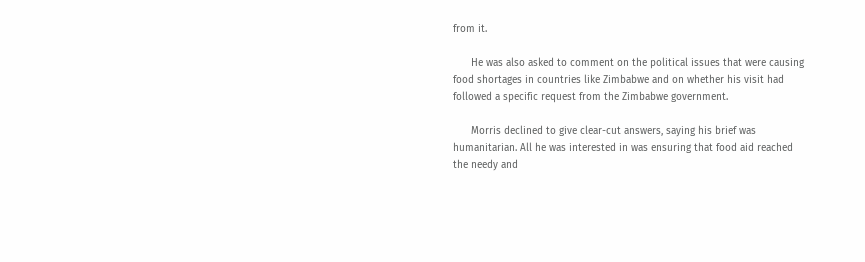from it.

      He was also asked to comment on the political issues that were causing
food shortages in countries like Zimbabwe and on whether his visit had
followed a specific request from the Zimbabwe government.

      Morris declined to give clear-cut answers, saying his brief was
humanitarian. All he was interested in was ensuring that food aid reached
the needy and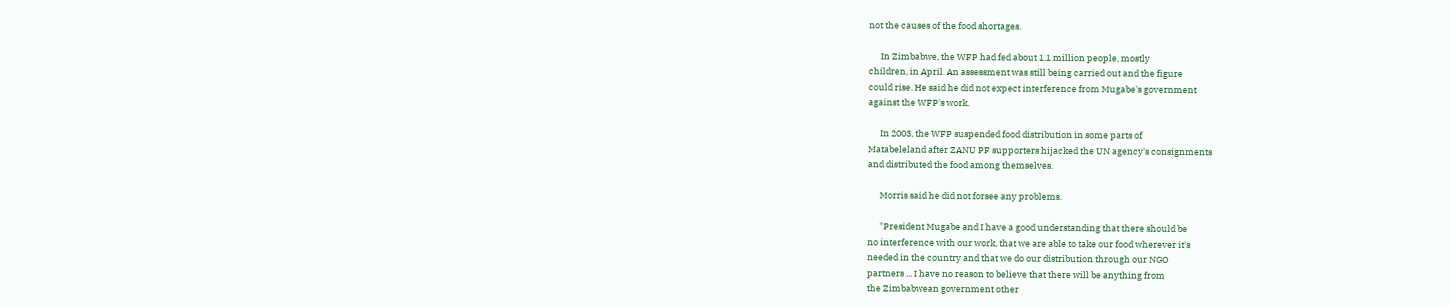not the causes of the food shortages.

      In Zimbabwe, the WFP had fed about 1.1 million people, mostly
children, in April. An assessment was still being carried out and the figure
could rise. He said he did not expect interference from Mugabe's government
against the WFP's work.

      In 2003, the WFP suspended food distribution in some parts of
Matabeleland after ZANU PF supporters hijacked the UN agency's consignments
and distributed the food among themselves.

      Morris said he did not forsee any problems.

      "President Mugabe and I have a good understanding that there should be
no interference with our work, that we are able to take our food wherever it's
needed in the country and that we do our distribution through our NGO
partners ... I have no reason to believe that there will be anything from
the Zimbabwean government other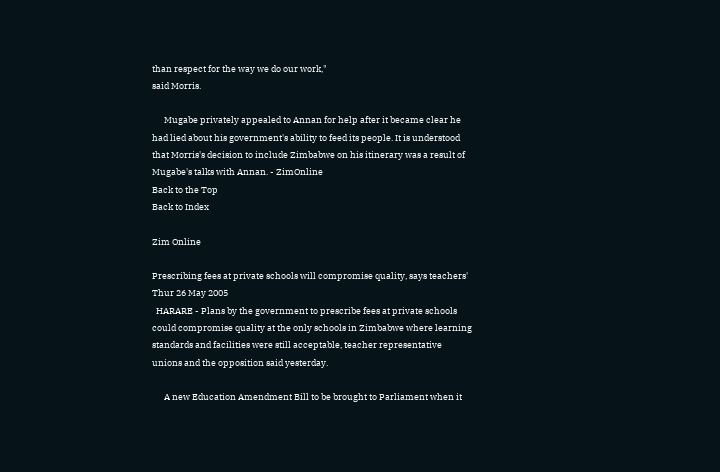than respect for the way we do our work,"
said Morris.

      Mugabe privately appealed to Annan for help after it became clear he
had lied about his government's ability to feed its people. It is understood
that Morris's decision to include Zimbabwe on his itinerary was a result of
Mugabe's talks with Annan. - ZimOnline
Back to the Top
Back to Index

Zim Online

Prescribing fees at private schools will compromise quality, says teachers'
Thur 26 May 2005
  HARARE - Plans by the government to prescribe fees at private schools
could compromise quality at the only schools in Zimbabwe where learning
standards and facilities were still acceptable, teacher representative
unions and the opposition said yesterday.

      A new Education Amendment Bill to be brought to Parliament when it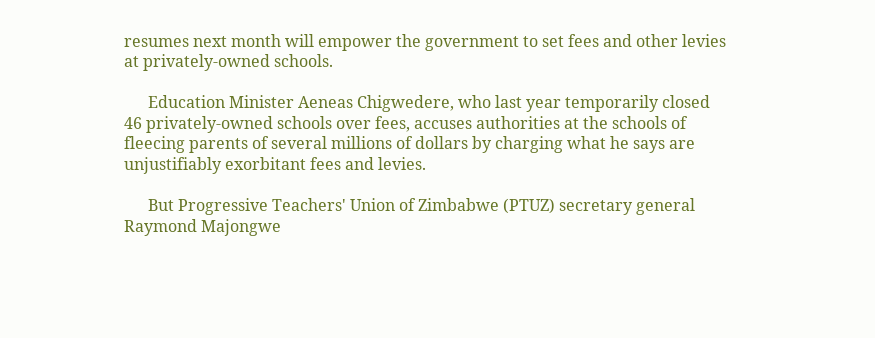resumes next month will empower the government to set fees and other levies
at privately-owned schools.

      Education Minister Aeneas Chigwedere, who last year temporarily closed
46 privately-owned schools over fees, accuses authorities at the schools of
fleecing parents of several millions of dollars by charging what he says are
unjustifiably exorbitant fees and levies.

      But Progressive Teachers' Union of Zimbabwe (PTUZ) secretary general
Raymond Majongwe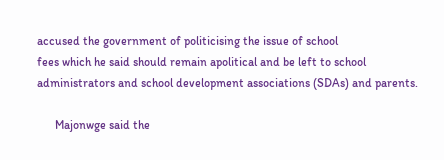accused the government of politicising the issue of school
fees which he said should remain apolitical and be left to school
administrators and school development associations (SDAs) and parents.

      Majonwge said the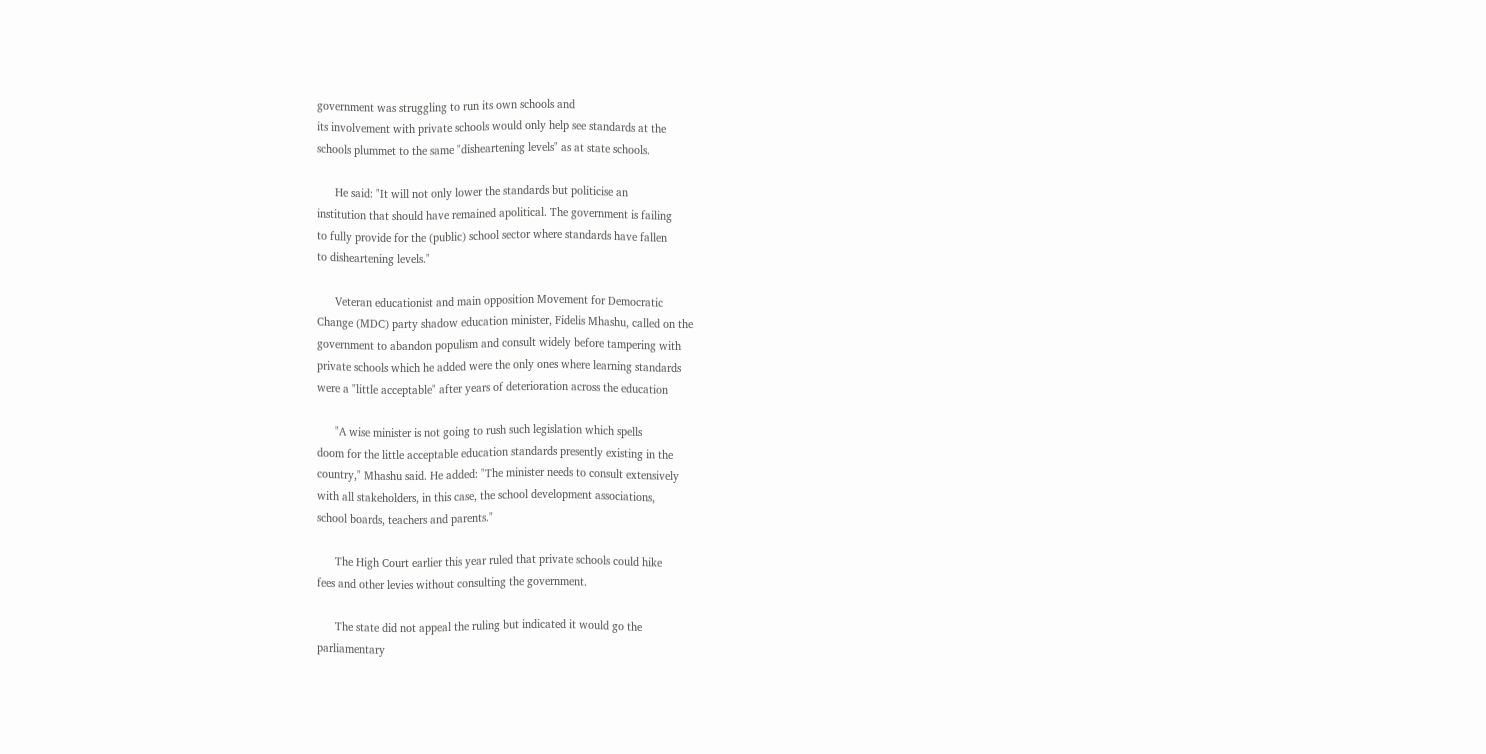government was struggling to run its own schools and
its involvement with private schools would only help see standards at the
schools plummet to the same "disheartening levels" as at state schools.

      He said: "It will not only lower the standards but politicise an
institution that should have remained apolitical. The government is failing
to fully provide for the (public) school sector where standards have fallen
to disheartening levels."

      Veteran educationist and main opposition Movement for Democratic
Change (MDC) party shadow education minister, Fidelis Mhashu, called on the
government to abandon populism and consult widely before tampering with
private schools which he added were the only ones where learning standards
were a "little acceptable" after years of deterioration across the education

      "A wise minister is not going to rush such legislation which spells
doom for the little acceptable education standards presently existing in the
country," Mhashu said. He added: "The minister needs to consult extensively
with all stakeholders, in this case, the school development associations,
school boards, teachers and parents."

      The High Court earlier this year ruled that private schools could hike
fees and other levies without consulting the government.

      The state did not appeal the ruling but indicated it would go the
parliamentary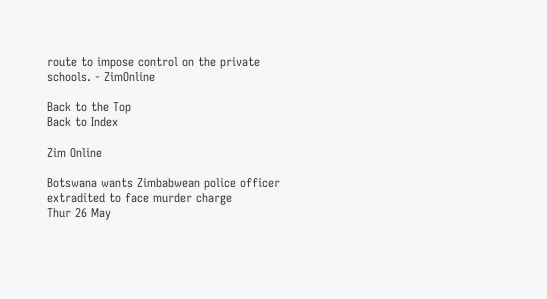route to impose control on the private schools. - ZimOnline

Back to the Top
Back to Index

Zim Online

Botswana wants Zimbabwean police officer extradited to face murder charge
Thur 26 May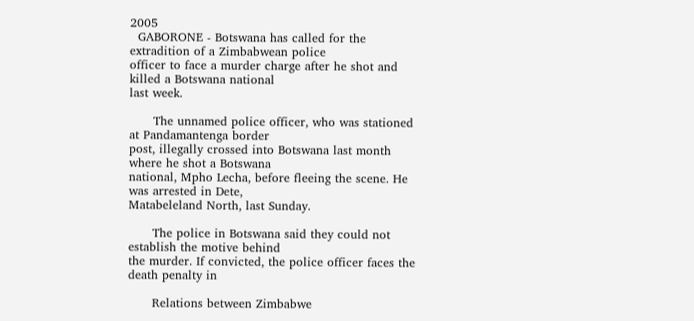2005
  GABORONE - Botswana has called for the extradition of a Zimbabwean police
officer to face a murder charge after he shot and killed a Botswana national
last week.

      The unnamed police officer, who was stationed at Pandamantenga border
post, illegally crossed into Botswana last month where he shot a Botswana
national, Mpho Lecha, before fleeing the scene. He was arrested in Dete,
Matabeleland North, last Sunday.

      The police in Botswana said they could not establish the motive behind
the murder. If convicted, the police officer faces the death penalty in

      Relations between Zimbabwe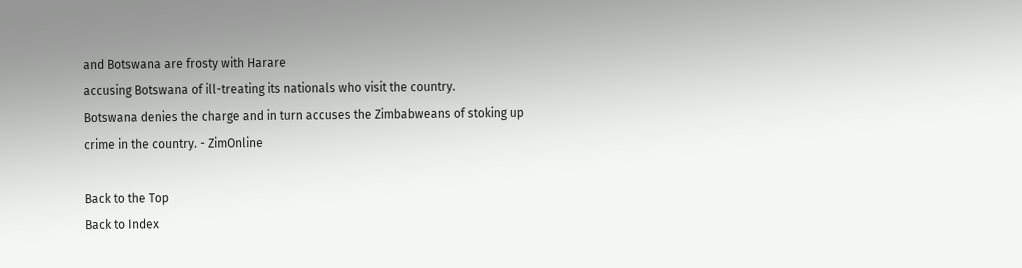and Botswana are frosty with Harare
accusing Botswana of ill-treating its nationals who visit the country.
Botswana denies the charge and in turn accuses the Zimbabweans of stoking up
crime in the country. - ZimOnline

Back to the Top
Back to Index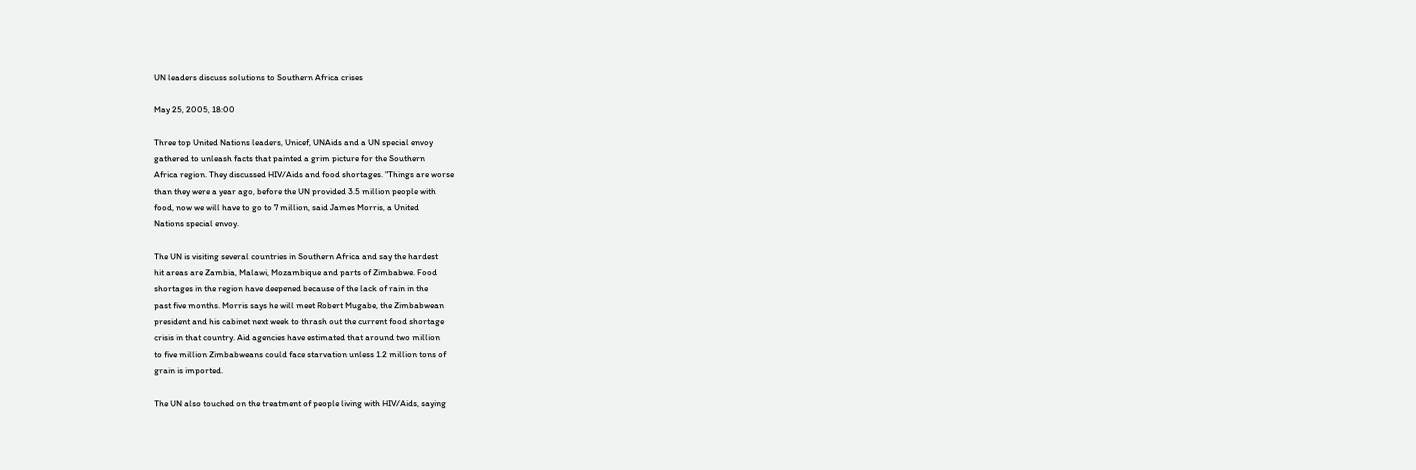UN leaders discuss solutions to Southern Africa crises

May 25, 2005, 18:00

Three top United Nations leaders, Unicef, UNAids and a UN special envoy
gathered to unleash facts that painted a grim picture for the Southern
Africa region. They discussed HIV/Aids and food shortages. "Things are worse
than they were a year ago, before the UN provided 3.5 million people with
food, now we will have to go to 7 million, said James Morris, a United
Nations special envoy.

The UN is visiting several countries in Southern Africa and say the hardest
hit areas are Zambia, Malawi, Mozambique and parts of Zimbabwe. Food
shortages in the region have deepened because of the lack of rain in the
past five months. Morris says he will meet Robert Mugabe, the Zimbabwean
president and his cabinet next week to thrash out the current food shortage
crisis in that country. Aid agencies have estimated that around two million
to five million Zimbabweans could face starvation unless 1.2 million tons of
grain is imported.

The UN also touched on the treatment of people living with HIV/Aids, saying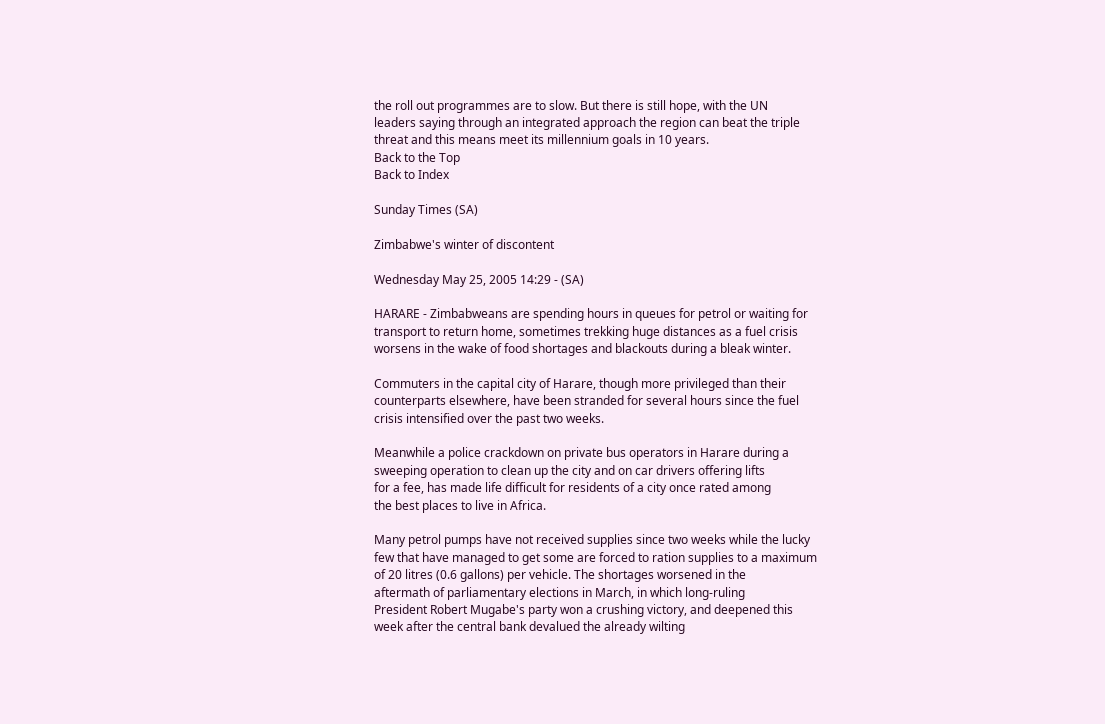the roll out programmes are to slow. But there is still hope, with the UN
leaders saying through an integrated approach the region can beat the triple
threat and this means meet its millennium goals in 10 years.
Back to the Top
Back to Index

Sunday Times (SA)

Zimbabwe's winter of discontent

Wednesday May 25, 2005 14:29 - (SA)

HARARE - Zimbabweans are spending hours in queues for petrol or waiting for
transport to return home, sometimes trekking huge distances as a fuel crisis
worsens in the wake of food shortages and blackouts during a bleak winter.

Commuters in the capital city of Harare, though more privileged than their
counterparts elsewhere, have been stranded for several hours since the fuel
crisis intensified over the past two weeks.

Meanwhile a police crackdown on private bus operators in Harare during a
sweeping operation to clean up the city and on car drivers offering lifts
for a fee, has made life difficult for residents of a city once rated among
the best places to live in Africa.

Many petrol pumps have not received supplies since two weeks while the lucky
few that have managed to get some are forced to ration supplies to a maximum
of 20 litres (0.6 gallons) per vehicle. The shortages worsened in the
aftermath of parliamentary elections in March, in which long-ruling
President Robert Mugabe's party won a crushing victory, and deepened this
week after the central bank devalued the already wilting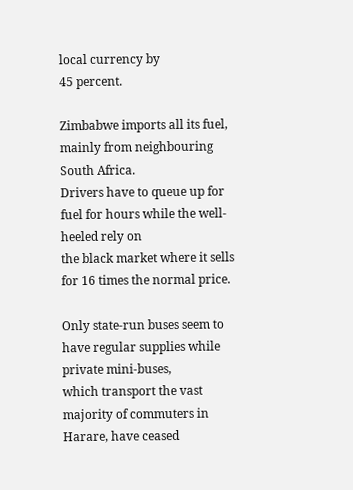local currency by
45 percent.

Zimbabwe imports all its fuel, mainly from neighbouring South Africa.
Drivers have to queue up for fuel for hours while the well-heeled rely on
the black market where it sells for 16 times the normal price.

Only state-run buses seem to have regular supplies while private mini-buses,
which transport the vast majority of commuters in Harare, have ceased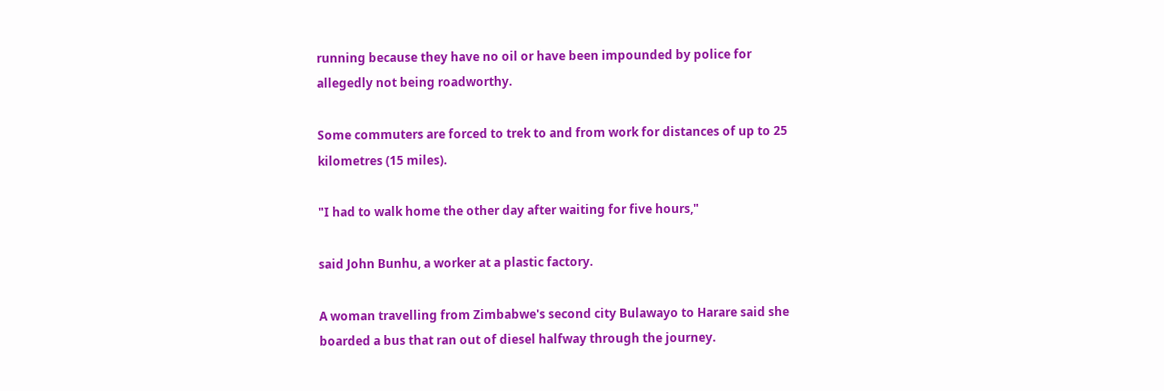running because they have no oil or have been impounded by police for
allegedly not being roadworthy.

Some commuters are forced to trek to and from work for distances of up to 25
kilometres (15 miles).

"I had to walk home the other day after waiting for five hours,"

said John Bunhu, a worker at a plastic factory.

A woman travelling from Zimbabwe's second city Bulawayo to Harare said she
boarded a bus that ran out of diesel halfway through the journey.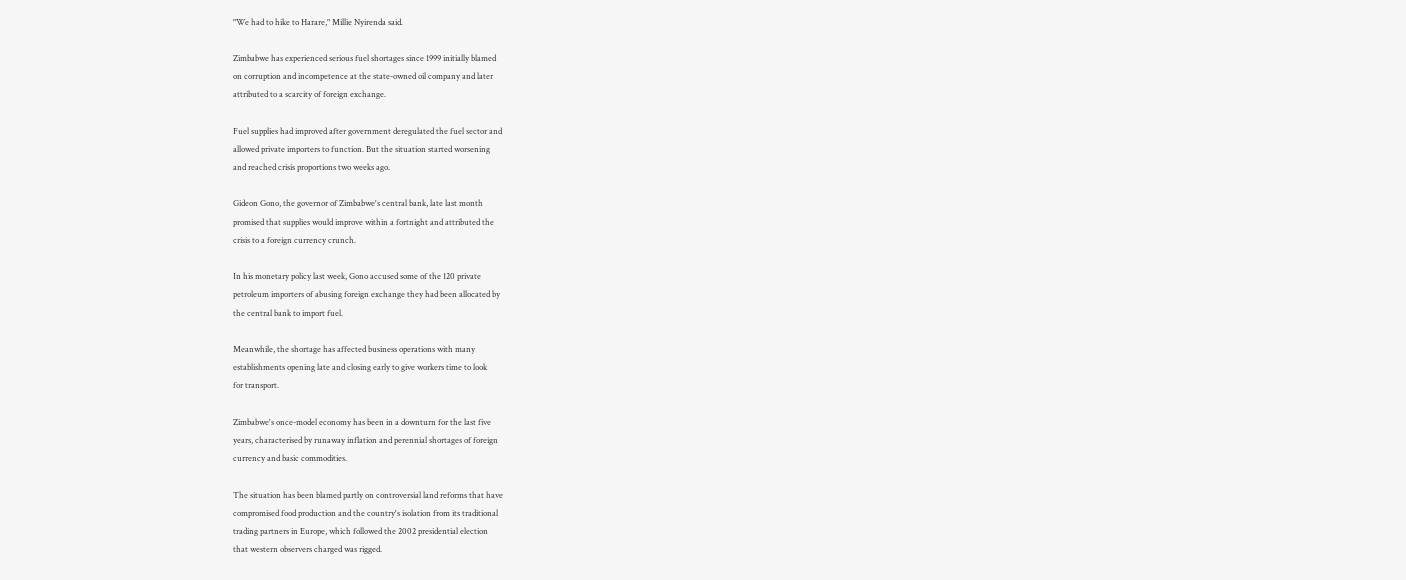"We had to hike to Harare," Millie Nyirenda said.

Zimbabwe has experienced serious fuel shortages since 1999 initially blamed
on corruption and incompetence at the state-owned oil company and later
attributed to a scarcity of foreign exchange.

Fuel supplies had improved after government deregulated the fuel sector and
allowed private importers to function. But the situation started worsening
and reached crisis proportions two weeks ago.

Gideon Gono, the governor of Zimbabwe's central bank, late last month
promised that supplies would improve within a fortnight and attributed the
crisis to a foreign currency crunch.

In his monetary policy last week, Gono accused some of the 120 private
petroleum importers of abusing foreign exchange they had been allocated by
the central bank to import fuel.

Meanwhile, the shortage has affected business operations with many
establishments opening late and closing early to give workers time to look
for transport.

Zimbabwe's once-model economy has been in a downturn for the last five
years, characterised by runaway inflation and perennial shortages of foreign
currency and basic commodities.

The situation has been blamed partly on controversial land reforms that have
compromised food production and the country's isolation from its traditional
trading partners in Europe, which followed the 2002 presidential election
that western observers charged was rigged.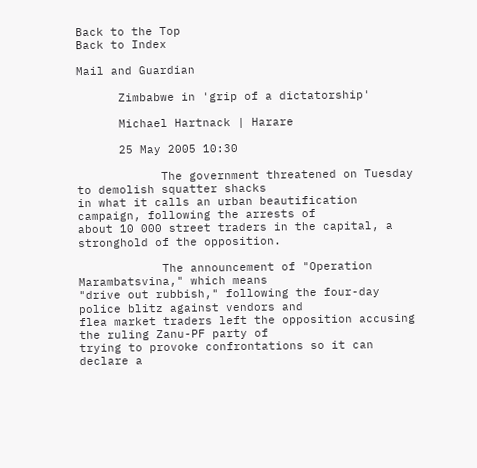Back to the Top
Back to Index

Mail and Guardian

      Zimbabwe in 'grip of a dictatorship'

      Michael Hartnack | Harare

      25 May 2005 10:30

            The government threatened on Tuesday to demolish squatter shacks
in what it calls an urban beautification campaign, following the arrests of
about 10 000 street traders in the capital, a stronghold of the opposition.

            The announcement of "Operation Marambatsvina," which means
"drive out rubbish," following the four-day police blitz against vendors and
flea market traders left the opposition accusing the ruling Zanu-PF party of
trying to provoke confrontations so it can declare a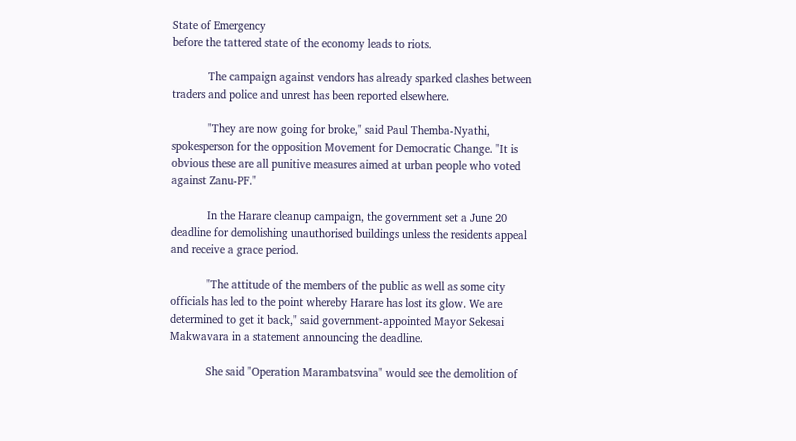State of Emergency
before the tattered state of the economy leads to riots.

            The campaign against vendors has already sparked clashes between
traders and police and unrest has been reported elsewhere.

            "They are now going for broke," said Paul Themba-Nyathi,
spokesperson for the opposition Movement for Democratic Change. "It is
obvious these are all punitive measures aimed at urban people who voted
against Zanu-PF."

            In the Harare cleanup campaign, the government set a June 20
deadline for demolishing unauthorised buildings unless the residents appeal
and receive a grace period.

            "The attitude of the members of the public as well as some city
officials has led to the point whereby Harare has lost its glow. We are
determined to get it back," said government-appointed Mayor Sekesai
Makwavara in a statement announcing the deadline.

            She said "Operation Marambatsvina" would see the demolition of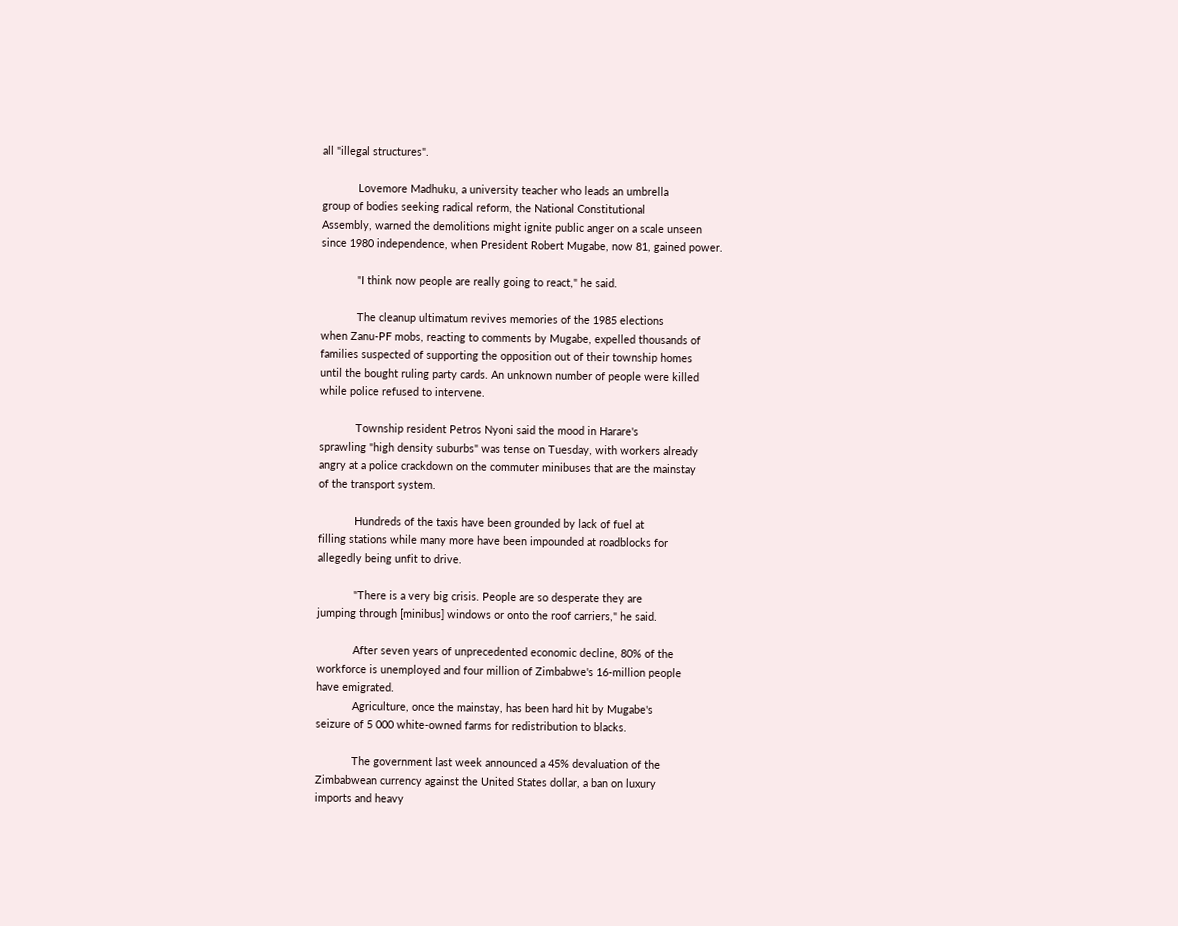all "illegal structures".

            Lovemore Madhuku, a university teacher who leads an umbrella
group of bodies seeking radical reform, the National Constitutional
Assembly, warned the demolitions might ignite public anger on a scale unseen
since 1980 independence, when President Robert Mugabe, now 81, gained power.

            "I think now people are really going to react," he said.

            The cleanup ultimatum revives memories of the 1985 elections
when Zanu-PF mobs, reacting to comments by Mugabe, expelled thousands of
families suspected of supporting the opposition out of their township homes
until the bought ruling party cards. An unknown number of people were killed
while police refused to intervene.

            Township resident Petros Nyoni said the mood in Harare's
sprawling "high density suburbs" was tense on Tuesday, with workers already
angry at a police crackdown on the commuter minibuses that are the mainstay
of the transport system.

            Hundreds of the taxis have been grounded by lack of fuel at
filling stations while many more have been impounded at roadblocks for
allegedly being unfit to drive.

            "There is a very big crisis. People are so desperate they are
jumping through [minibus] windows or onto the roof carriers," he said.

            After seven years of unprecedented economic decline, 80% of the
workforce is unemployed and four million of Zimbabwe's 16-million people
have emigrated.
            Agriculture, once the mainstay, has been hard hit by Mugabe's
seizure of 5 000 white-owned farms for redistribution to blacks.

            The government last week announced a 45% devaluation of the
Zimbabwean currency against the United States dollar, a ban on luxury
imports and heavy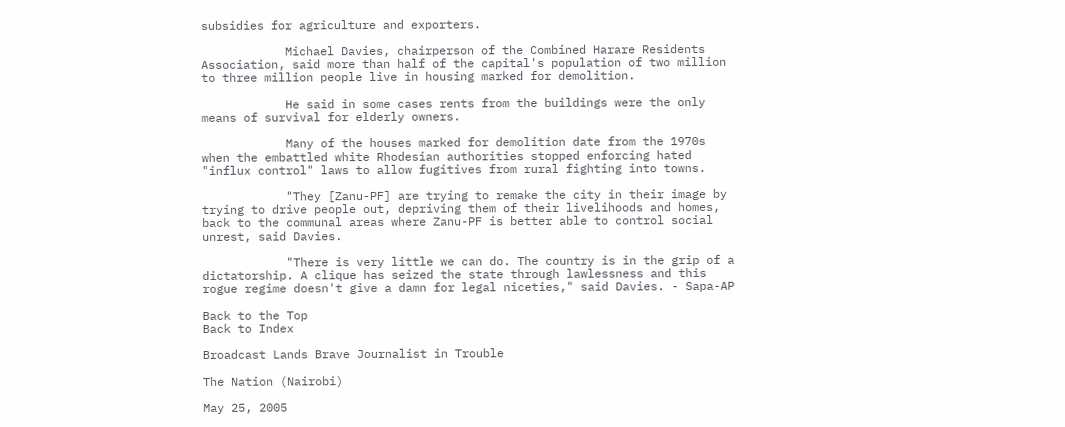subsidies for agriculture and exporters.

            Michael Davies, chairperson of the Combined Harare Residents
Association, said more than half of the capital's population of two million
to three million people live in housing marked for demolition.

            He said in some cases rents from the buildings were the only
means of survival for elderly owners.

            Many of the houses marked for demolition date from the 1970s
when the embattled white Rhodesian authorities stopped enforcing hated
"influx control" laws to allow fugitives from rural fighting into towns.

            "They [Zanu-PF] are trying to remake the city in their image by
trying to drive people out, depriving them of their livelihoods and homes,
back to the communal areas where Zanu-PF is better able to control social
unrest, said Davies.

            "There is very little we can do. The country is in the grip of a
dictatorship. A clique has seized the state through lawlessness and this
rogue regime doesn't give a damn for legal niceties," said Davies. - Sapa-AP

Back to the Top
Back to Index

Broadcast Lands Brave Journalist in Trouble

The Nation (Nairobi)

May 25, 2005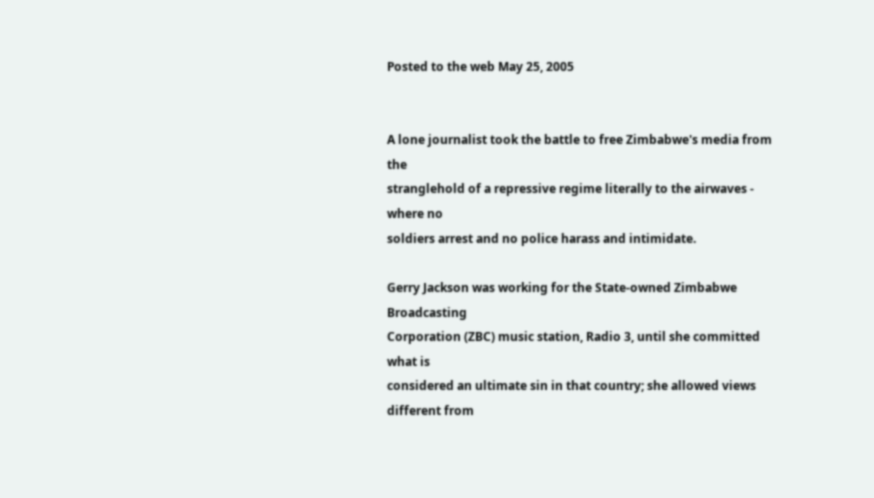Posted to the web May 25, 2005


A lone journalist took the battle to free Zimbabwe's media from the
stranglehold of a repressive regime literally to the airwaves - where no
soldiers arrest and no police harass and intimidate.

Gerry Jackson was working for the State-owned Zimbabwe Broadcasting
Corporation (ZBC) music station, Radio 3, until she committed what is
considered an ultimate sin in that country; she allowed views different from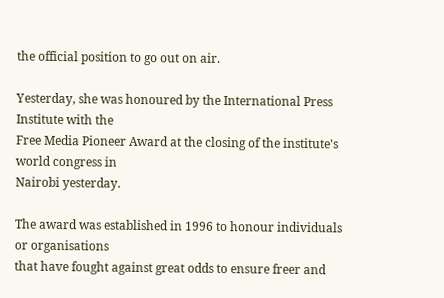the official position to go out on air.

Yesterday, she was honoured by the International Press Institute with the
Free Media Pioneer Award at the closing of the institute's world congress in
Nairobi yesterday.

The award was established in 1996 to honour individuals or organisations
that have fought against great odds to ensure freer and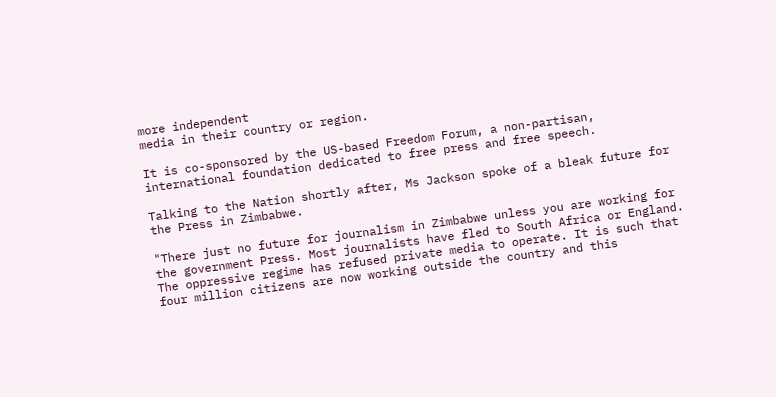more independent
media in their country or region.

It is co-sponsored by the US-based Freedom Forum, a non-partisan,
international foundation dedicated to free press and free speech.

Talking to the Nation shortly after, Ms Jackson spoke of a bleak future for
the Press in Zimbabwe.

"There just no future for journalism in Zimbabwe unless you are working for
the government Press. Most journalists have fled to South Africa or England.
The oppressive regime has refused private media to operate. It is such that
four million citizens are now working outside the country and this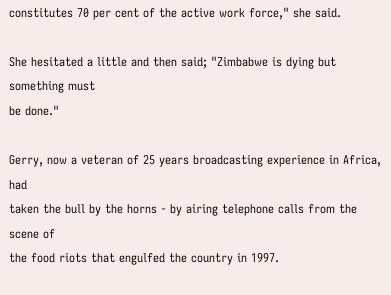constitutes 70 per cent of the active work force," she said.

She hesitated a little and then said; "Zimbabwe is dying but something must
be done."

Gerry, now a veteran of 25 years broadcasting experience in Africa, had
taken the bull by the horns - by airing telephone calls from the scene of
the food riots that engulfed the country in 1997.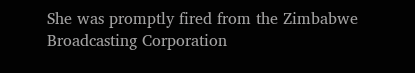She was promptly fired from the Zimbabwe Broadcasting Corporation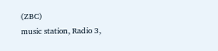(ZBC)
music station, Radio 3,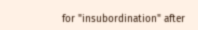for "insubordination" after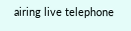airing live telephone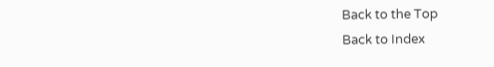Back to the Top
Back to Index